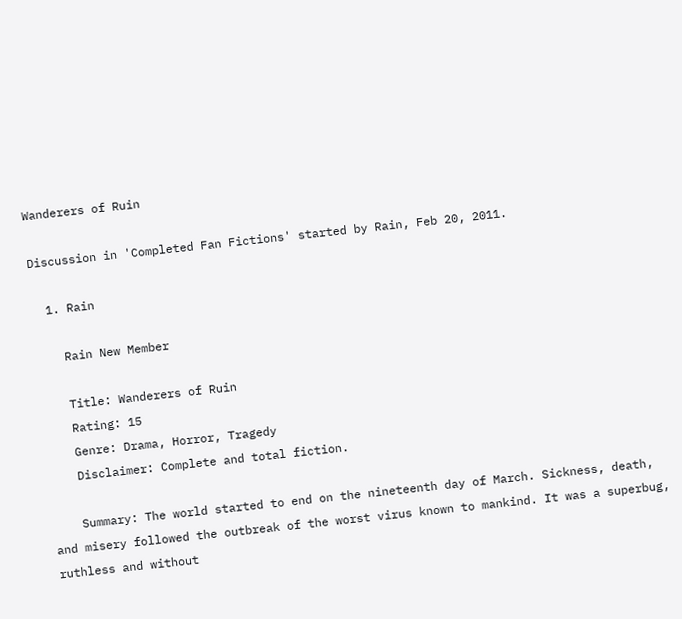Wanderers of Ruin

Discussion in 'Completed Fan Fictions' started by Rain, Feb 20, 2011.

  1. Rain

    Rain New Member

    Title: Wanderers of Ruin
    Rating: 15
    Genre: Drama, Horror, Tragedy
    Disclaimer: Complete and total fiction.

    Summary: The world started to end on the nineteenth day of March. Sickness, death, and misery followed the outbreak of the worst virus known to mankind. It was a superbug, ruthless and without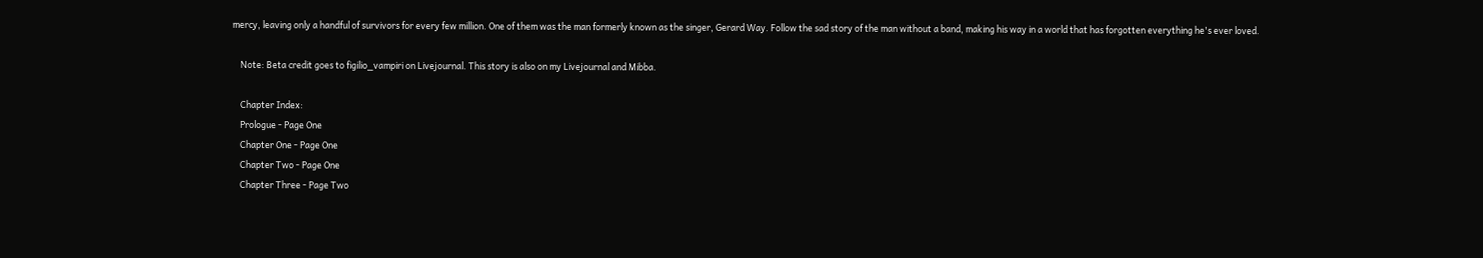mercy, leaving only a handful of survivors for every few million. One of them was the man formerly known as the singer, Gerard Way. Follow the sad story of the man without a band, making his way in a world that has forgotten everything he's ever loved.

    Note: Beta credit goes to figilio_vampiri on Livejournal. This story is also on my Livejournal and Mibba.

    Chapter Index:
    Prologue - Page One
    Chapter One - Page One
    Chapter Two - Page One
    Chapter Three - Page Two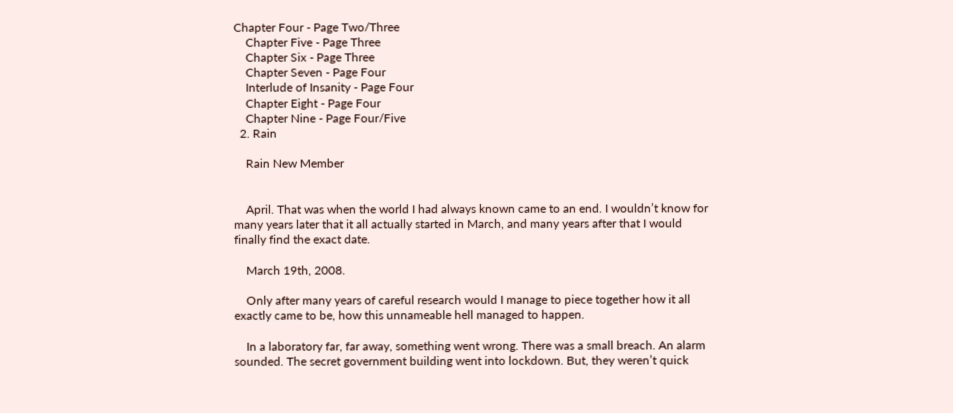Chapter Four - Page Two/Three
    Chapter Five - Page Three
    Chapter Six - Page Three
    Chapter Seven - Page Four
    Interlude of Insanity - Page Four
    Chapter Eight - Page Four
    Chapter Nine - Page Four/Five
  2. Rain

    Rain New Member


    April. That was when the world I had always known came to an end. I wouldn’t know for many years later that it all actually started in March, and many years after that I would finally find the exact date.

    March 19th, 2008.

    Only after many years of careful research would I manage to piece together how it all exactly came to be, how this unnameable hell managed to happen.

    In a laboratory far, far away, something went wrong. There was a small breach. An alarm sounded. The secret government building went into lockdown. But, they weren’t quick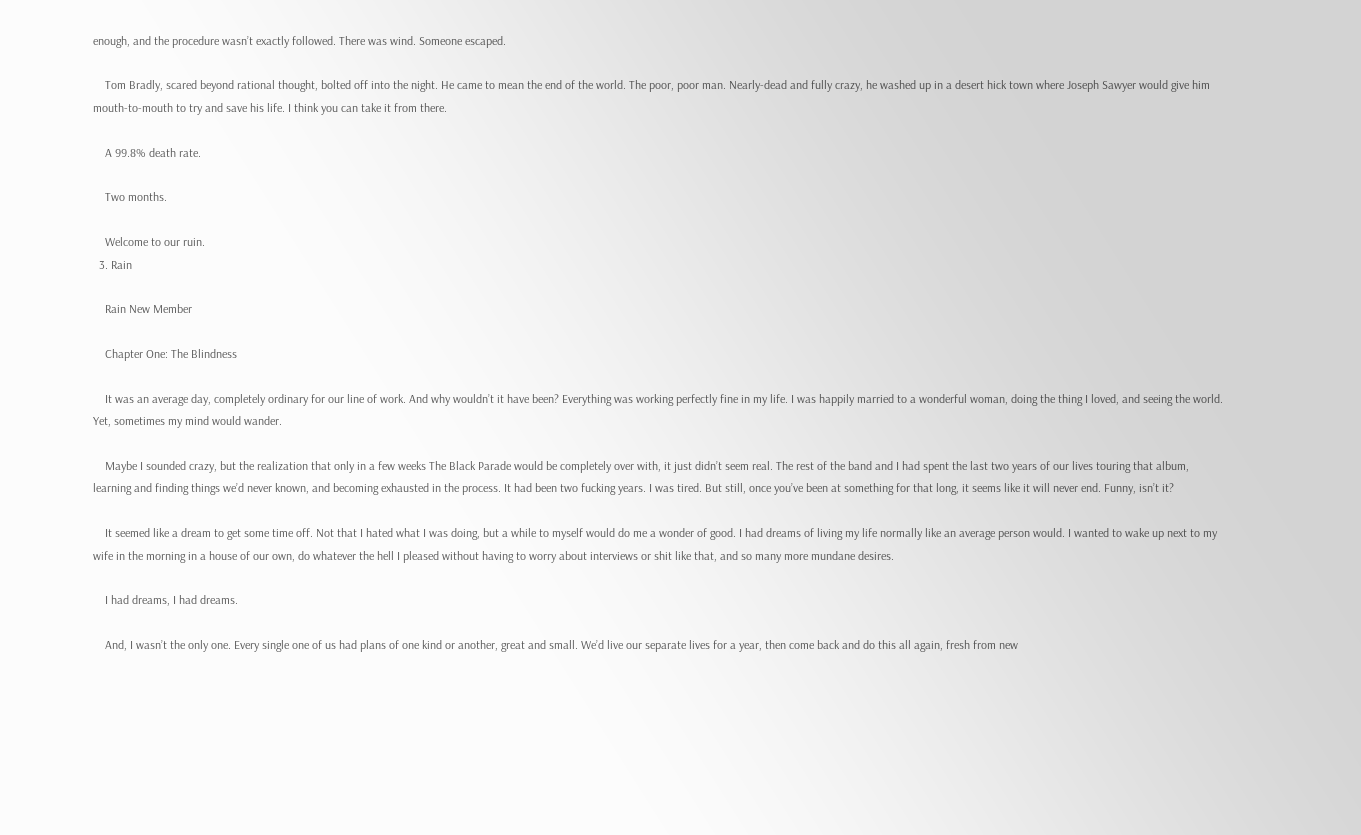enough, and the procedure wasn’t exactly followed. There was wind. Someone escaped.

    Tom Bradly, scared beyond rational thought, bolted off into the night. He came to mean the end of the world. The poor, poor man. Nearly-dead and fully crazy, he washed up in a desert hick town where Joseph Sawyer would give him mouth-to-mouth to try and save his life. I think you can take it from there.

    A 99.8% death rate.

    Two months.

    Welcome to our ruin.
  3. Rain

    Rain New Member

    Chapter One: The Blindness

    It was an average day, completely ordinary for our line of work. And why wouldn’t it have been? Everything was working perfectly fine in my life. I was happily married to a wonderful woman, doing the thing I loved, and seeing the world. Yet, sometimes my mind would wander.

    Maybe I sounded crazy, but the realization that only in a few weeks The Black Parade would be completely over with, it just didn’t seem real. The rest of the band and I had spent the last two years of our lives touring that album, learning and finding things we’d never known, and becoming exhausted in the process. It had been two fucking years. I was tired. But still, once you’ve been at something for that long, it seems like it will never end. Funny, isn’t it?

    It seemed like a dream to get some time off. Not that I hated what I was doing, but a while to myself would do me a wonder of good. I had dreams of living my life normally like an average person would. I wanted to wake up next to my wife in the morning in a house of our own, do whatever the hell I pleased without having to worry about interviews or shit like that, and so many more mundane desires.

    I had dreams, I had dreams.

    And, I wasn’t the only one. Every single one of us had plans of one kind or another, great and small. We’d live our separate lives for a year, then come back and do this all again, fresh from new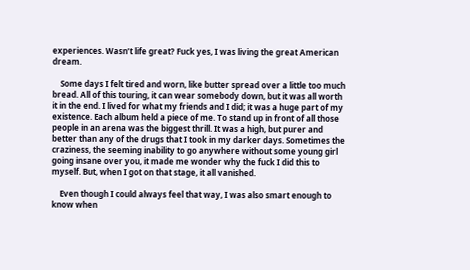experiences. Wasn’t life great? Fuck yes, I was living the great American dream.

    Some days I felt tired and worn, like butter spread over a little too much bread. All of this touring, it can wear somebody down, but it was all worth it in the end. I lived for what my friends and I did; it was a huge part of my existence. Each album held a piece of me. To stand up in front of all those people in an arena was the biggest thrill. It was a high, but purer and better than any of the drugs that I took in my darker days. Sometimes the craziness, the seeming inability to go anywhere without some young girl going insane over you, it made me wonder why the fuck I did this to myself. But, when I got on that stage, it all vanished.

    Even though I could always feel that way, I was also smart enough to know when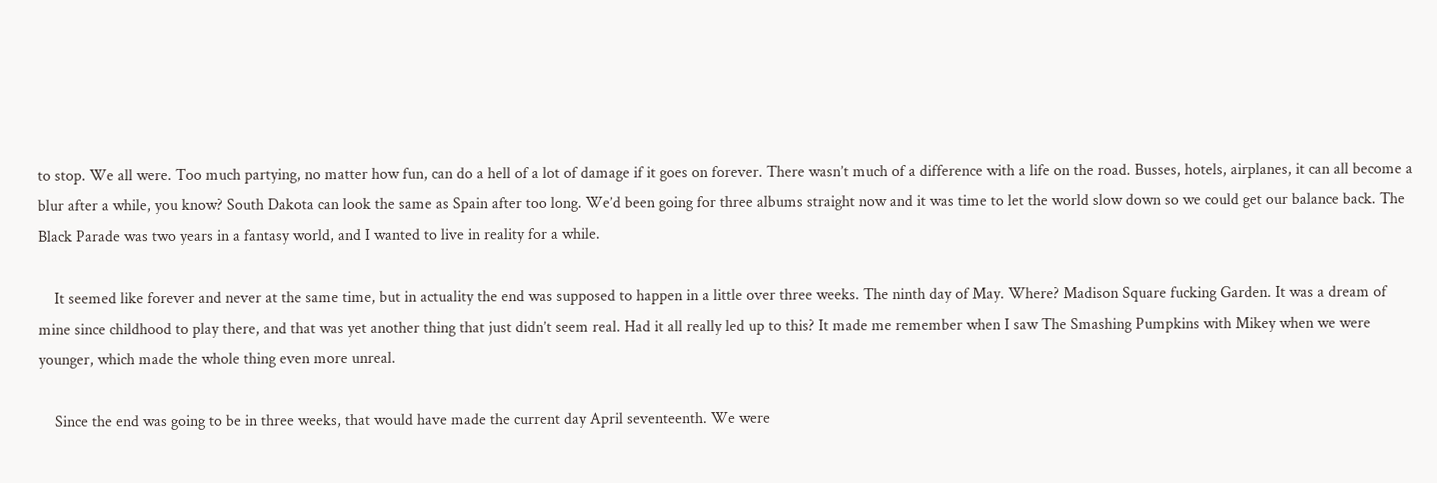to stop. We all were. Too much partying, no matter how fun, can do a hell of a lot of damage if it goes on forever. There wasn’t much of a difference with a life on the road. Busses, hotels, airplanes, it can all become a blur after a while, you know? South Dakota can look the same as Spain after too long. We’d been going for three albums straight now and it was time to let the world slow down so we could get our balance back. The Black Parade was two years in a fantasy world, and I wanted to live in reality for a while.

    It seemed like forever and never at the same time, but in actuality the end was supposed to happen in a little over three weeks. The ninth day of May. Where? Madison Square fucking Garden. It was a dream of mine since childhood to play there, and that was yet another thing that just didn’t seem real. Had it all really led up to this? It made me remember when I saw The Smashing Pumpkins with Mikey when we were younger, which made the whole thing even more unreal.

    Since the end was going to be in three weeks, that would have made the current day April seventeenth. We were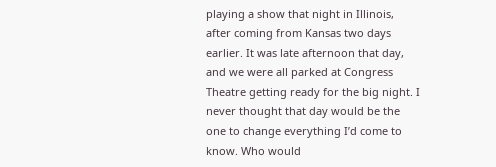playing a show that night in Illinois, after coming from Kansas two days earlier. It was late afternoon that day, and we were all parked at Congress Theatre getting ready for the big night. I never thought that day would be the one to change everything I’d come to know. Who would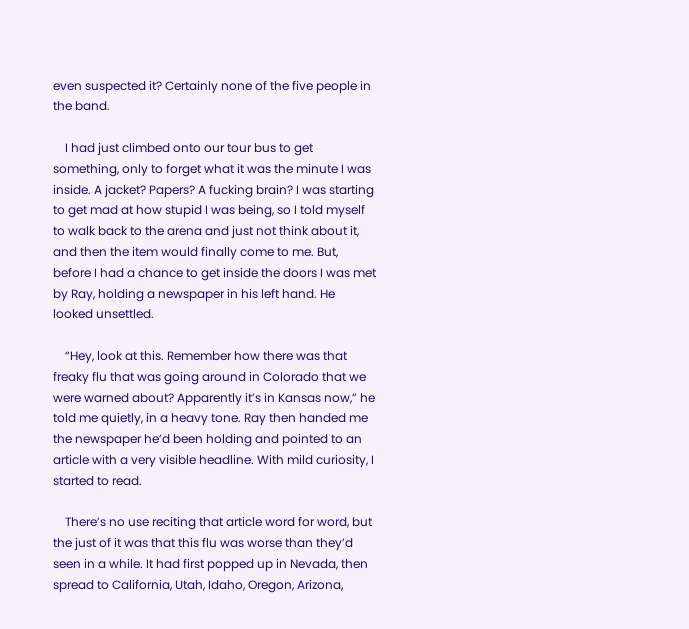even suspected it? Certainly none of the five people in the band.

    I had just climbed onto our tour bus to get something, only to forget what it was the minute I was inside. A jacket? Papers? A fucking brain? I was starting to get mad at how stupid I was being, so I told myself to walk back to the arena and just not think about it, and then the item would finally come to me. But, before I had a chance to get inside the doors I was met by Ray, holding a newspaper in his left hand. He looked unsettled.

    “Hey, look at this. Remember how there was that freaky flu that was going around in Colorado that we were warned about? Apparently it’s in Kansas now,” he told me quietly, in a heavy tone. Ray then handed me the newspaper he’d been holding and pointed to an article with a very visible headline. With mild curiosity, I started to read.

    There’s no use reciting that article word for word, but the just of it was that this flu was worse than they’d seen in a while. It had first popped up in Nevada, then spread to California, Utah, Idaho, Oregon, Arizona,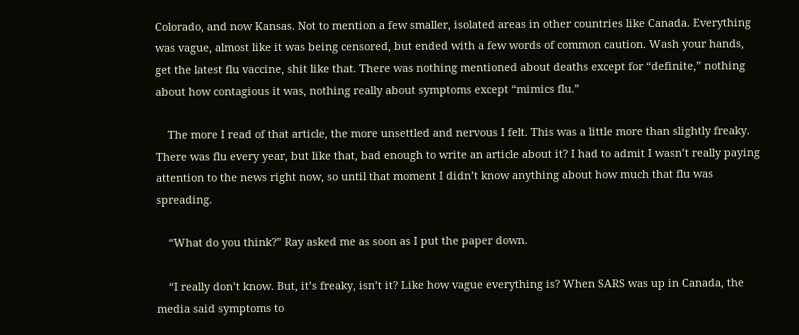Colorado, and now Kansas. Not to mention a few smaller, isolated areas in other countries like Canada. Everything was vague, almost like it was being censored, but ended with a few words of common caution. Wash your hands, get the latest flu vaccine, shit like that. There was nothing mentioned about deaths except for “definite,” nothing about how contagious it was, nothing really about symptoms except “mimics flu.”

    The more I read of that article, the more unsettled and nervous I felt. This was a little more than slightly freaky. There was flu every year, but like that, bad enough to write an article about it? I had to admit I wasn’t really paying attention to the news right now, so until that moment I didn’t know anything about how much that flu was spreading.

    “What do you think?” Ray asked me as soon as I put the paper down.

    “I really don’t know. But, it’s freaky, isn’t it? Like how vague everything is? When SARS was up in Canada, the media said symptoms to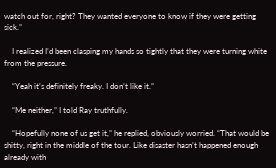watch out for, right? They wanted everyone to know if they were getting sick.”

    I realized I’d been clasping my hands so tightly that they were turning white from the pressure.

    “Yeah it’s definitely freaky. I don’t like it.”

    “Me neither,” I told Ray truthfully.

    “Hopefully none of us get it,” he replied, obviously worried. “That would be shitty, right in the middle of the tour. Like disaster hasn’t happened enough already with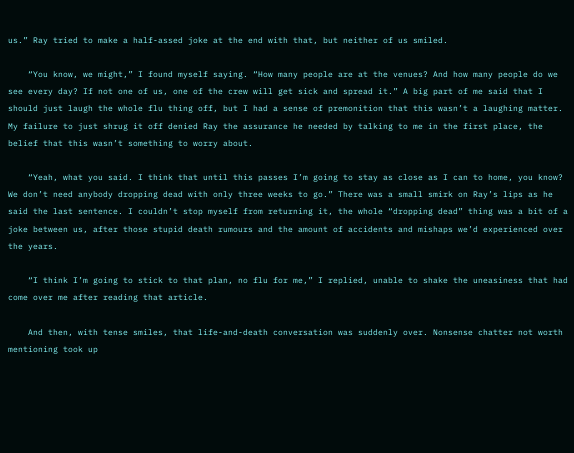us.” Ray tried to make a half-assed joke at the end with that, but neither of us smiled.

    “You know, we might,” I found myself saying. “How many people are at the venues? And how many people do we see every day? If not one of us, one of the crew will get sick and spread it.” A big part of me said that I should just laugh the whole flu thing off, but I had a sense of premonition that this wasn’t a laughing matter. My failure to just shrug it off denied Ray the assurance he needed by talking to me in the first place, the belief that this wasn’t something to worry about.

    “Yeah, what you said. I think that until this passes I’m going to stay as close as I can to home, you know? We don’t need anybody dropping dead with only three weeks to go.” There was a small smirk on Ray’s lips as he said the last sentence. I couldn’t stop myself from returning it, the whole “dropping dead” thing was a bit of a joke between us, after those stupid death rumours and the amount of accidents and mishaps we’d experienced over the years.

    “I think I’m going to stick to that plan, no flu for me,” I replied, unable to shake the uneasiness that had come over me after reading that article.

    And then, with tense smiles, that life-and-death conversation was suddenly over. Nonsense chatter not worth mentioning took up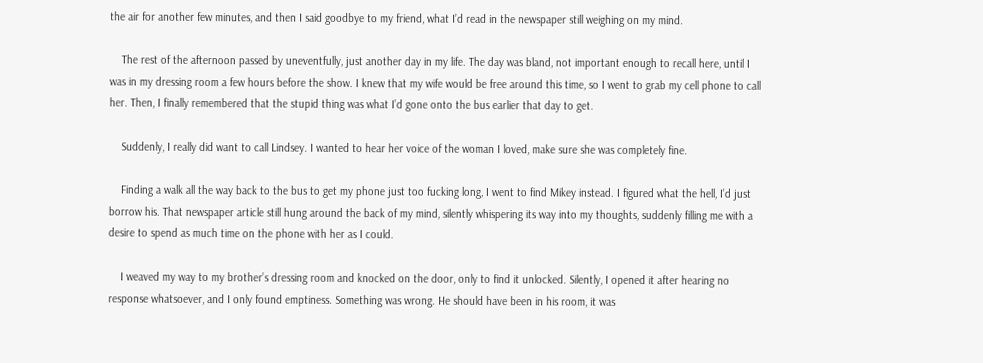the air for another few minutes, and then I said goodbye to my friend, what I’d read in the newspaper still weighing on my mind.

    The rest of the afternoon passed by uneventfully, just another day in my life. The day was bland, not important enough to recall here, until I was in my dressing room a few hours before the show. I knew that my wife would be free around this time, so I went to grab my cell phone to call her. Then, I finally remembered that the stupid thing was what I’d gone onto the bus earlier that day to get.

    Suddenly, I really did want to call Lindsey. I wanted to hear her voice of the woman I loved, make sure she was completely fine.

    Finding a walk all the way back to the bus to get my phone just too fucking long, I went to find Mikey instead. I figured what the hell, I’d just borrow his. That newspaper article still hung around the back of my mind, silently whispering its way into my thoughts, suddenly filling me with a desire to spend as much time on the phone with her as I could.

    I weaved my way to my brother’s dressing room and knocked on the door, only to find it unlocked. Silently, I opened it after hearing no response whatsoever, and I only found emptiness. Something was wrong. He should have been in his room, it was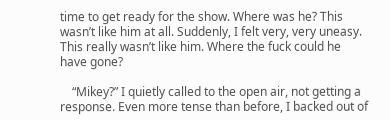time to get ready for the show. Where was he? This wasn’t like him at all. Suddenly, I felt very, very uneasy. This really wasn’t like him. Where the fuck could he have gone?

    “Mikey?” I quietly called to the open air, not getting a response. Even more tense than before, I backed out of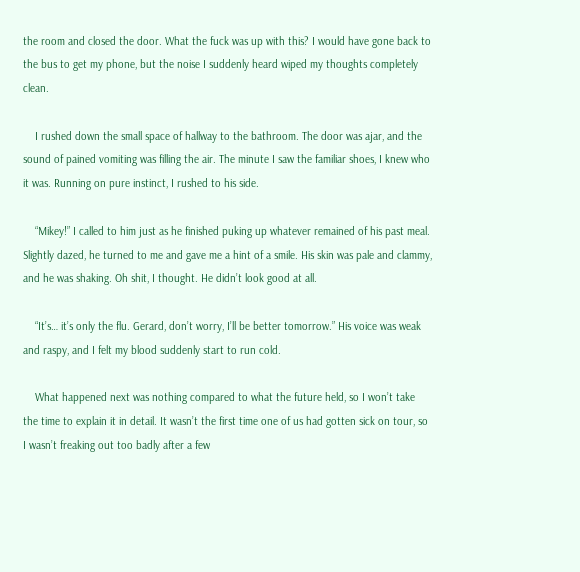the room and closed the door. What the fuck was up with this? I would have gone back to the bus to get my phone, but the noise I suddenly heard wiped my thoughts completely clean.

    I rushed down the small space of hallway to the bathroom. The door was ajar, and the sound of pained vomiting was filling the air. The minute I saw the familiar shoes, I knew who it was. Running on pure instinct, I rushed to his side.

    “Mikey!” I called to him just as he finished puking up whatever remained of his past meal. Slightly dazed, he turned to me and gave me a hint of a smile. His skin was pale and clammy, and he was shaking. Oh shit, I thought. He didn’t look good at all.

    “It’s… it’s only the flu. Gerard, don’t worry, I’ll be better tomorrow.” His voice was weak and raspy, and I felt my blood suddenly start to run cold.

    What happened next was nothing compared to what the future held, so I won’t take the time to explain it in detail. It wasn’t the first time one of us had gotten sick on tour, so I wasn’t freaking out too badly after a few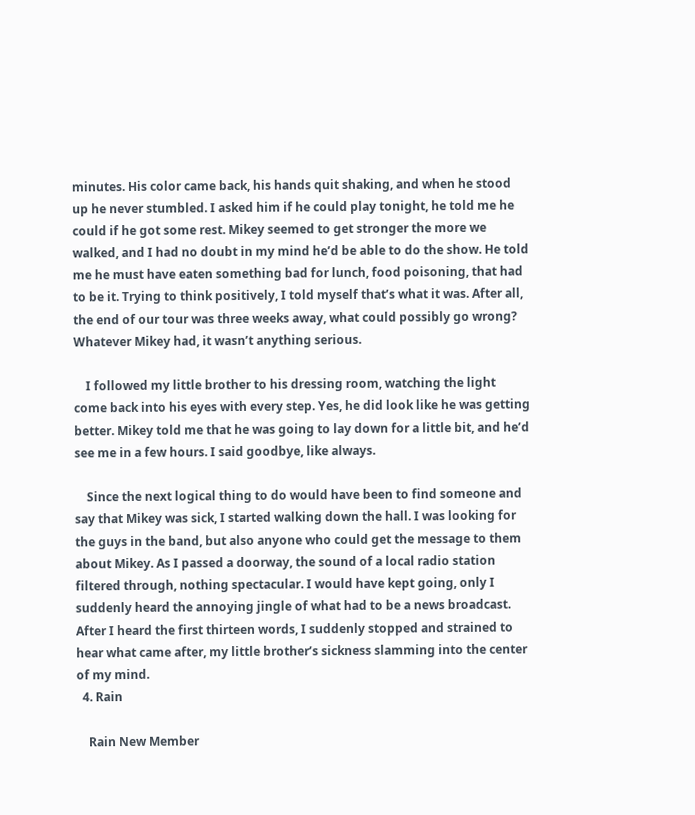minutes. His color came back, his hands quit shaking, and when he stood up he never stumbled. I asked him if he could play tonight, he told me he could if he got some rest. Mikey seemed to get stronger the more we walked, and I had no doubt in my mind he’d be able to do the show. He told me he must have eaten something bad for lunch, food poisoning, that had to be it. Trying to think positively, I told myself that’s what it was. After all, the end of our tour was three weeks away, what could possibly go wrong? Whatever Mikey had, it wasn’t anything serious.

    I followed my little brother to his dressing room, watching the light come back into his eyes with every step. Yes, he did look like he was getting better. Mikey told me that he was going to lay down for a little bit, and he’d see me in a few hours. I said goodbye, like always.

    Since the next logical thing to do would have been to find someone and say that Mikey was sick, I started walking down the hall. I was looking for the guys in the band, but also anyone who could get the message to them about Mikey. As I passed a doorway, the sound of a local radio station filtered through, nothing spectacular. I would have kept going, only I suddenly heard the annoying jingle of what had to be a news broadcast. After I heard the first thirteen words, I suddenly stopped and strained to hear what came after, my little brother’s sickness slamming into the center of my mind.
  4. Rain

    Rain New Member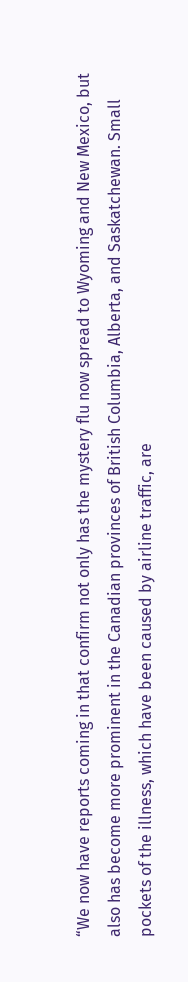“We now have reports coming in that confirm not only has the mystery flu now spread to Wyoming and New Mexico, but also has become more prominent in the Canadian provinces of British Columbia, Alberta, and Saskatchewan. Small pockets of the illness, which have been caused by airline traffic, are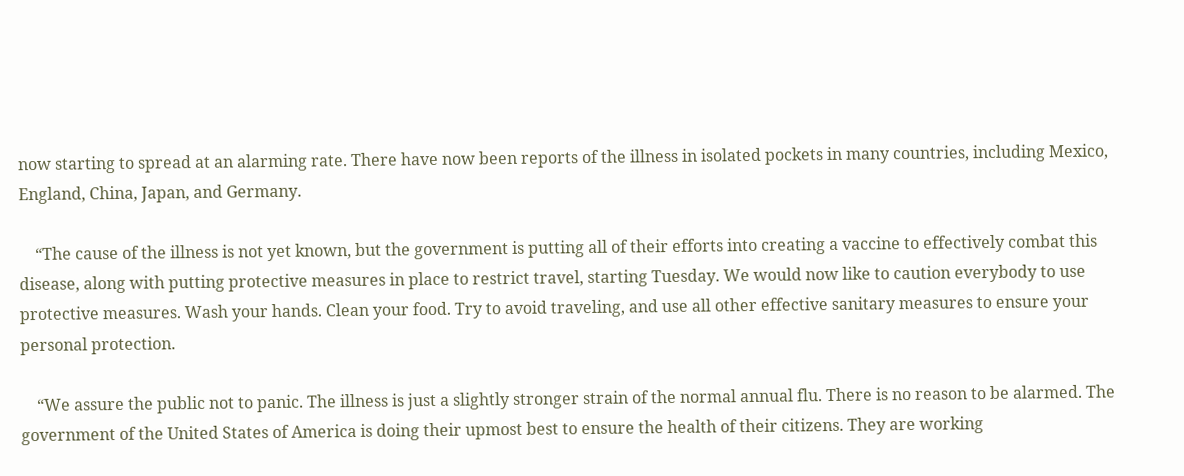now starting to spread at an alarming rate. There have now been reports of the illness in isolated pockets in many countries, including Mexico, England, China, Japan, and Germany.

    “The cause of the illness is not yet known, but the government is putting all of their efforts into creating a vaccine to effectively combat this disease, along with putting protective measures in place to restrict travel, starting Tuesday. We would now like to caution everybody to use protective measures. Wash your hands. Clean your food. Try to avoid traveling, and use all other effective sanitary measures to ensure your personal protection.

    “We assure the public not to panic. The illness is just a slightly stronger strain of the normal annual flu. There is no reason to be alarmed. The government of the United States of America is doing their upmost best to ensure the health of their citizens. They are working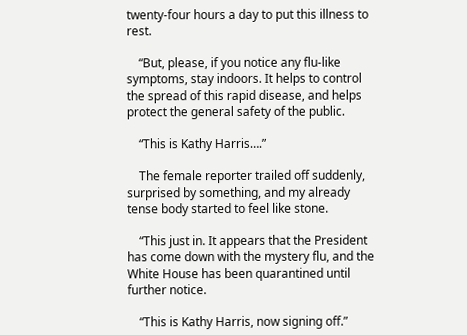twenty-four hours a day to put this illness to rest.

    “But, please, if you notice any flu-like symptoms, stay indoors. It helps to control the spread of this rapid disease, and helps protect the general safety of the public.

    “This is Kathy Harris….”

    The female reporter trailed off suddenly, surprised by something, and my already tense body started to feel like stone.

    “This just in. It appears that the President has come down with the mystery flu, and the White House has been quarantined until further notice.

    “This is Kathy Harris, now signing off.”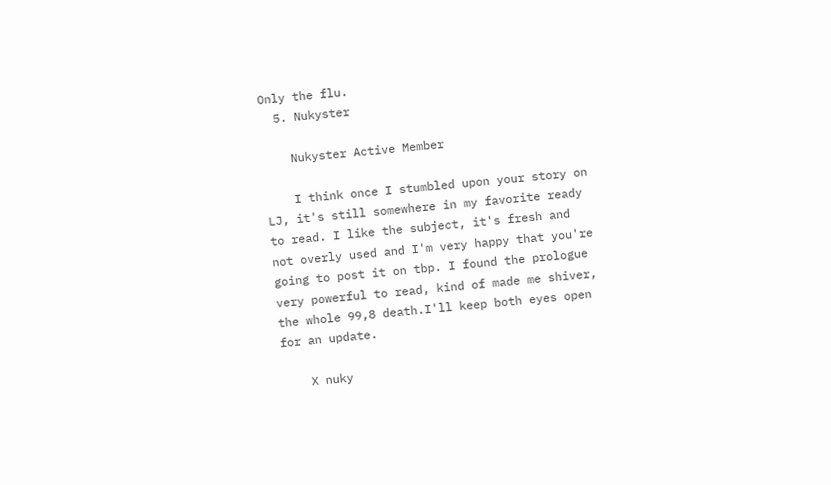Only the flu.
  5. Nukyster

    Nukyster Active Member

    I think once I stumbled upon your story on LJ, it's still somewhere in my favorite ready to read. I like the subject, it's fresh and not overly used and I'm very happy that you're going to post it on tbp. I found the prologue very powerful to read, kind of made me shiver, the whole 99,8 death.I'll keep both eyes open for an update.

    X nuky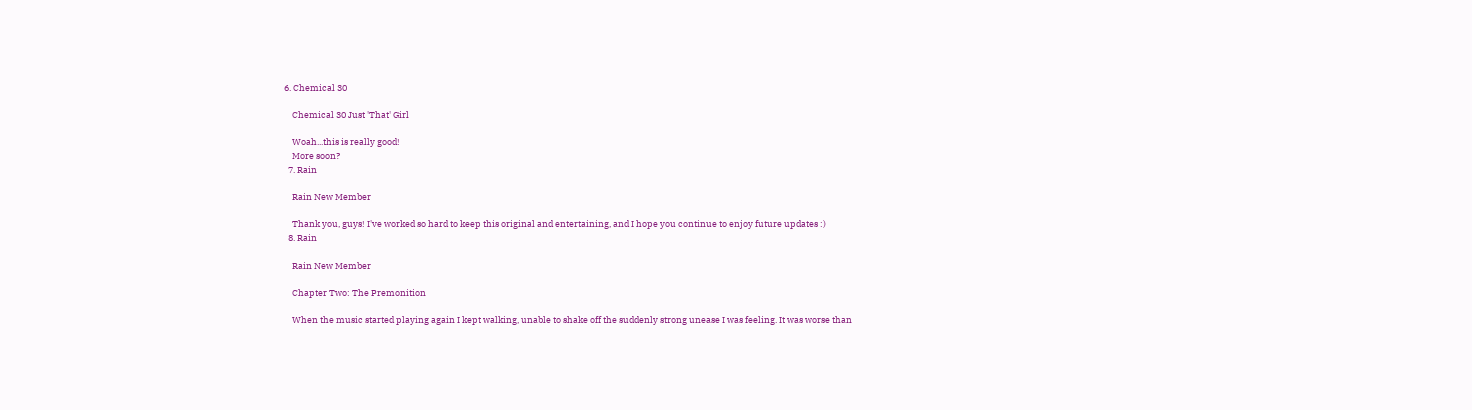6. Chemical 30

    Chemical 30 Just 'That' Girl

    Woah...this is really good!
    More soon?
  7. Rain

    Rain New Member

    Thank you, guys! I've worked so hard to keep this original and entertaining, and I hope you continue to enjoy future updates :)
  8. Rain

    Rain New Member

    Chapter Two: The Premonition

    When the music started playing again I kept walking, unable to shake off the suddenly strong unease I was feeling. It was worse than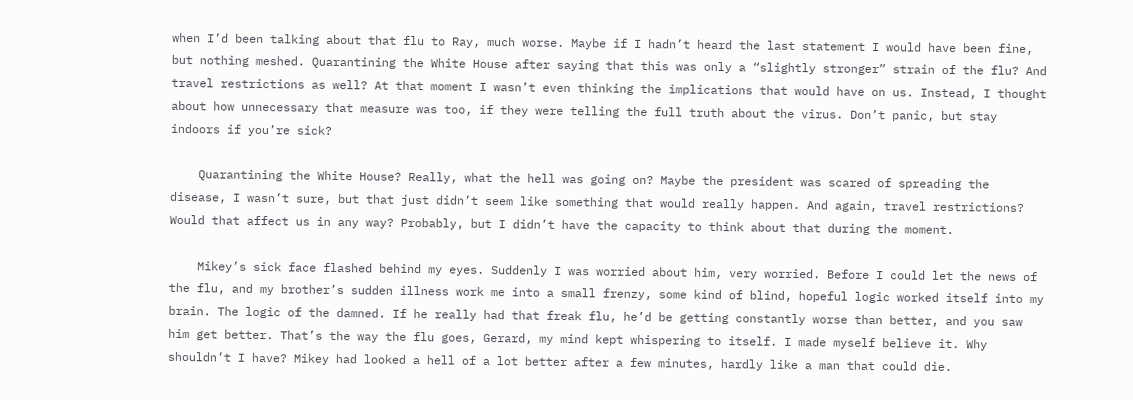when I’d been talking about that flu to Ray, much worse. Maybe if I hadn’t heard the last statement I would have been fine, but nothing meshed. Quarantining the White House after saying that this was only a “slightly stronger” strain of the flu? And travel restrictions as well? At that moment I wasn’t even thinking the implications that would have on us. Instead, I thought about how unnecessary that measure was too, if they were telling the full truth about the virus. Don’t panic, but stay indoors if you’re sick?

    Quarantining the White House? Really, what the hell was going on? Maybe the president was scared of spreading the disease, I wasn’t sure, but that just didn’t seem like something that would really happen. And again, travel restrictions? Would that affect us in any way? Probably, but I didn’t have the capacity to think about that during the moment.

    Mikey’s sick face flashed behind my eyes. Suddenly I was worried about him, very worried. Before I could let the news of the flu, and my brother’s sudden illness work me into a small frenzy, some kind of blind, hopeful logic worked itself into my brain. The logic of the damned. If he really had that freak flu, he’d be getting constantly worse than better, and you saw him get better. That’s the way the flu goes, Gerard, my mind kept whispering to itself. I made myself believe it. Why shouldn’t I have? Mikey had looked a hell of a lot better after a few minutes, hardly like a man that could die.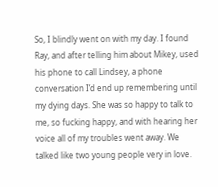So, I blindly went on with my day. I found Ray, and after telling him about Mikey, used his phone to call Lindsey, a phone conversation I’d end up remembering until my dying days. She was so happy to talk to me, so fucking happy, and with hearing her voice all of my troubles went away. We talked like two young people very in love.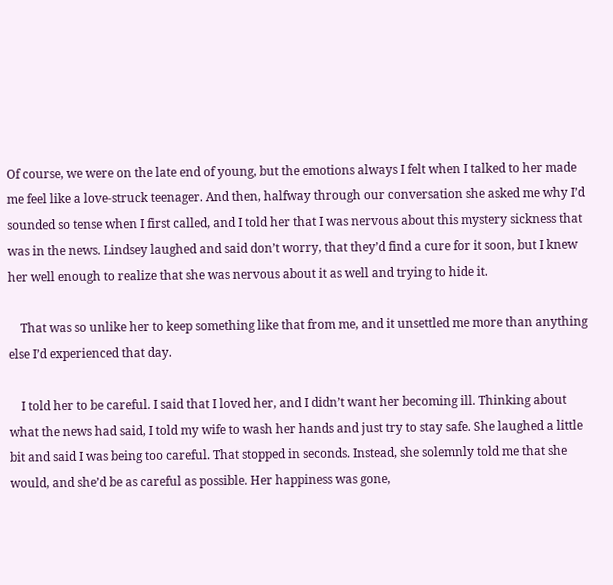Of course, we were on the late end of young, but the emotions always I felt when I talked to her made me feel like a love-struck teenager. And then, halfway through our conversation she asked me why I’d sounded so tense when I first called, and I told her that I was nervous about this mystery sickness that was in the news. Lindsey laughed and said don’t worry, that they’d find a cure for it soon, but I knew her well enough to realize that she was nervous about it as well and trying to hide it.

    That was so unlike her to keep something like that from me, and it unsettled me more than anything else I’d experienced that day.

    I told her to be careful. I said that I loved her, and I didn’t want her becoming ill. Thinking about what the news had said, I told my wife to wash her hands and just try to stay safe. She laughed a little bit and said I was being too careful. That stopped in seconds. Instead, she solemnly told me that she would, and she’d be as careful as possible. Her happiness was gone,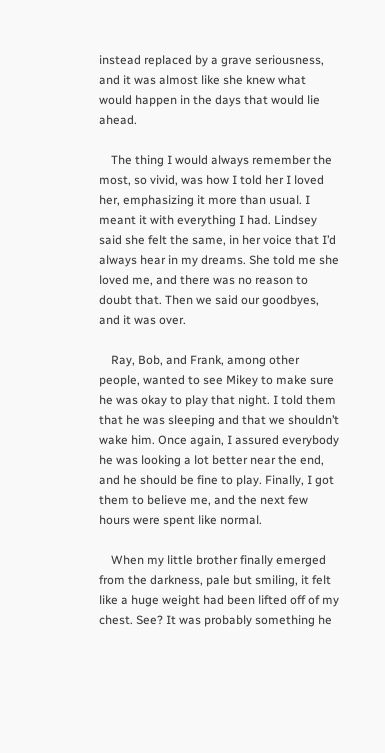instead replaced by a grave seriousness, and it was almost like she knew what would happen in the days that would lie ahead.

    The thing I would always remember the most, so vivid, was how I told her I loved her, emphasizing it more than usual. I meant it with everything I had. Lindsey said she felt the same, in her voice that I’d always hear in my dreams. She told me she loved me, and there was no reason to doubt that. Then we said our goodbyes, and it was over.

    Ray, Bob, and Frank, among other people, wanted to see Mikey to make sure he was okay to play that night. I told them that he was sleeping and that we shouldn’t wake him. Once again, I assured everybody he was looking a lot better near the end, and he should be fine to play. Finally, I got them to believe me, and the next few hours were spent like normal.

    When my little brother finally emerged from the darkness, pale but smiling, it felt like a huge weight had been lifted off of my chest. See? It was probably something he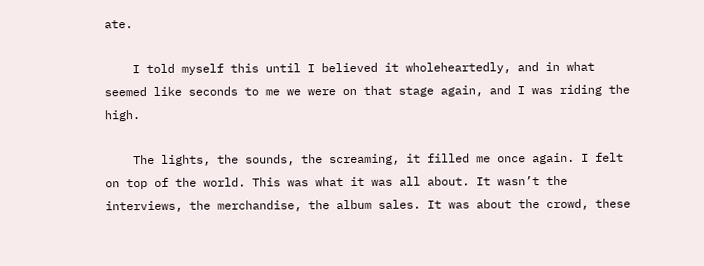ate.

    I told myself this until I believed it wholeheartedly, and in what seemed like seconds to me we were on that stage again, and I was riding the high.

    The lights, the sounds, the screaming, it filled me once again. I felt on top of the world. This was what it was all about. It wasn’t the interviews, the merchandise, the album sales. It was about the crowd, these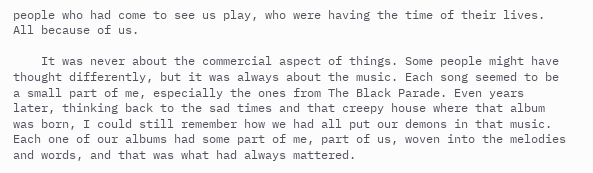people who had come to see us play, who were having the time of their lives. All because of us.

    It was never about the commercial aspect of things. Some people might have thought differently, but it was always about the music. Each song seemed to be a small part of me, especially the ones from The Black Parade. Even years later, thinking back to the sad times and that creepy house where that album was born, I could still remember how we had all put our demons in that music. Each one of our albums had some part of me, part of us, woven into the melodies and words, and that was what had always mattered.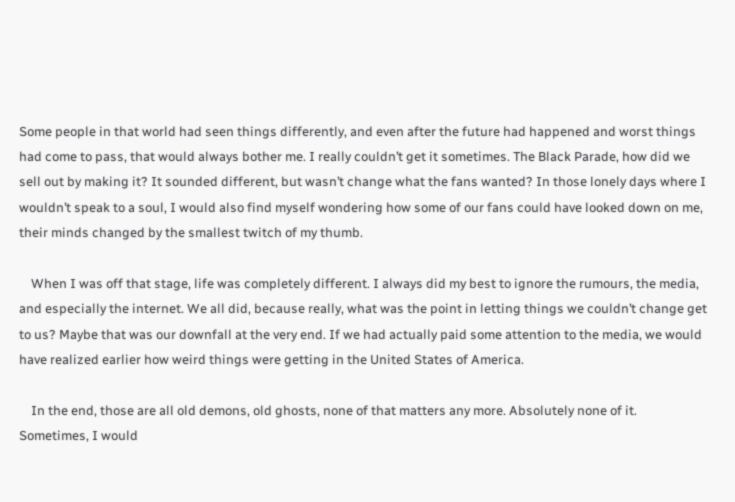Some people in that world had seen things differently, and even after the future had happened and worst things had come to pass, that would always bother me. I really couldn’t get it sometimes. The Black Parade, how did we sell out by making it? It sounded different, but wasn’t change what the fans wanted? In those lonely days where I wouldn’t speak to a soul, I would also find myself wondering how some of our fans could have looked down on me, their minds changed by the smallest twitch of my thumb.

    When I was off that stage, life was completely different. I always did my best to ignore the rumours, the media, and especially the internet. We all did, because really, what was the point in letting things we couldn’t change get to us? Maybe that was our downfall at the very end. If we had actually paid some attention to the media, we would have realized earlier how weird things were getting in the United States of America.

    In the end, those are all old demons, old ghosts, none of that matters any more. Absolutely none of it. Sometimes, I would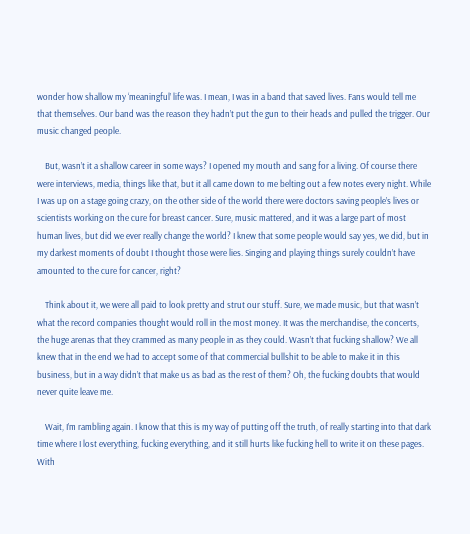wonder how shallow my ‘meaningful’ life was. I mean, I was in a band that saved lives. Fans would tell me that themselves. Our band was the reason they hadn’t put the gun to their heads and pulled the trigger. Our music changed people.

    But, wasn’t it a shallow career in some ways? I opened my mouth and sang for a living. Of course there were interviews, media, things like that, but it all came down to me belting out a few notes every night. While I was up on a stage going crazy, on the other side of the world there were doctors saving people’s lives or scientists working on the cure for breast cancer. Sure, music mattered, and it was a large part of most human lives, but did we ever really change the world? I knew that some people would say yes, we did, but in my darkest moments of doubt I thought those were lies. Singing and playing things surely couldn’t have amounted to the cure for cancer, right?

    Think about it, we were all paid to look pretty and strut our stuff. Sure, we made music, but that wasn’t what the record companies thought would roll in the most money. It was the merchandise, the concerts, the huge arenas that they crammed as many people in as they could. Wasn’t that fucking shallow? We all knew that in the end we had to accept some of that commercial bullshit to be able to make it in this business, but in a way didn’t that make us as bad as the rest of them? Oh, the fucking doubts that would never quite leave me.

    Wait, I’m rambling again. I know that this is my way of putting off the truth, of really starting into that dark time where I lost everything, fucking everything, and it still hurts like fucking hell to write it on these pages. With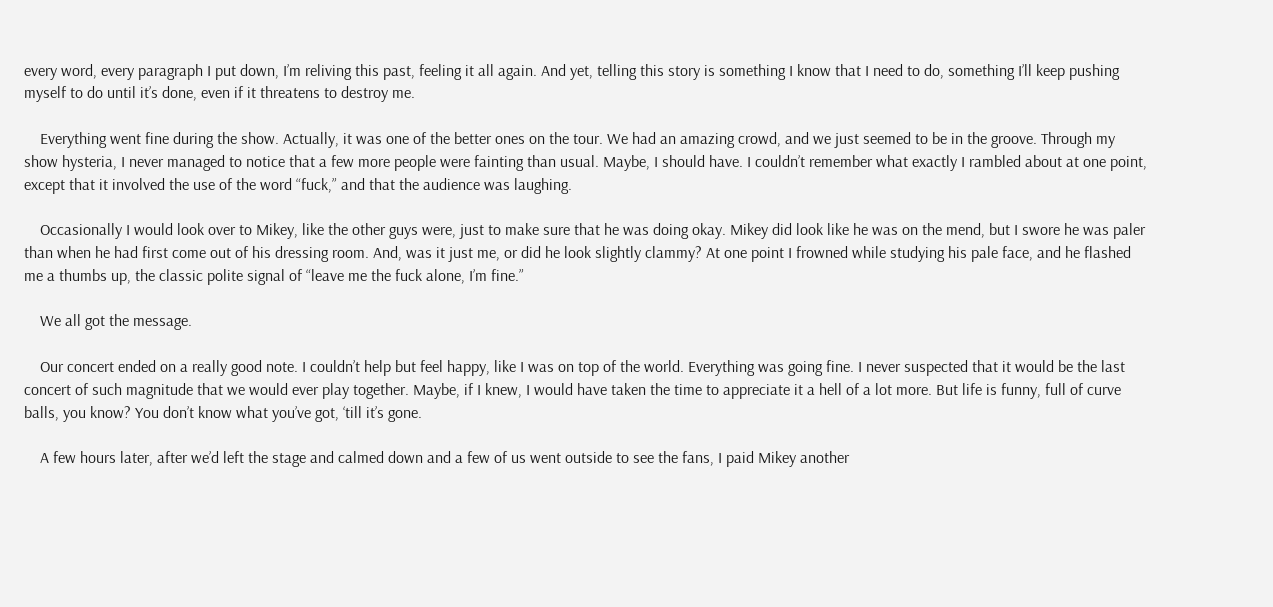every word, every paragraph I put down, I’m reliving this past, feeling it all again. And yet, telling this story is something I know that I need to do, something I’ll keep pushing myself to do until it’s done, even if it threatens to destroy me.

    Everything went fine during the show. Actually, it was one of the better ones on the tour. We had an amazing crowd, and we just seemed to be in the groove. Through my show hysteria, I never managed to notice that a few more people were fainting than usual. Maybe, I should have. I couldn’t remember what exactly I rambled about at one point, except that it involved the use of the word “fuck,” and that the audience was laughing.

    Occasionally I would look over to Mikey, like the other guys were, just to make sure that he was doing okay. Mikey did look like he was on the mend, but I swore he was paler than when he had first come out of his dressing room. And, was it just me, or did he look slightly clammy? At one point I frowned while studying his pale face, and he flashed me a thumbs up, the classic polite signal of “leave me the fuck alone, I’m fine.”

    We all got the message.

    Our concert ended on a really good note. I couldn’t help but feel happy, like I was on top of the world. Everything was going fine. I never suspected that it would be the last concert of such magnitude that we would ever play together. Maybe, if I knew, I would have taken the time to appreciate it a hell of a lot more. But life is funny, full of curve balls, you know? You don’t know what you’ve got, ‘till it’s gone.

    A few hours later, after we’d left the stage and calmed down and a few of us went outside to see the fans, I paid Mikey another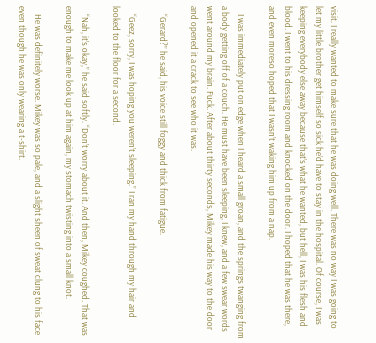visit. I really wanted to make sure that he was doing well. There was no way I was going to let my little brother get himself so sick he’d have to stay in the hospital. Of course, I was keeping everybody else away because that’s what he wanted, but hell, I was his flesh and blood. I went to his dressing room and knocked on the door. I hoped that he was there, and even moreso hoped that I wasn’t waking him up from a nap.

    I was immediately put on edge when I heard a small groan, and the springs twanging from a body getting off of a couch. He must have been sleeping, I knew, and a few swear words went around my brain. Fuck. After about thirty seconds, Mikey made his way to the door and opened it a crack to see who it was.

    “Gerard?” he said, his voice still foggy and thick from fatigue.

    “Geez, sorry, I was hoping you weren’t sleeping.” I ran my hand through my hair and looked to the floor for a second.

    “Nah, it’s okay,” he said softly. “Don’t worry about it. And then, Mikey coughed. That was enough to make me look up at him again, my stomach twisting into a small knot.

    He was definitely worse. Mikey was so pale, and a slight sheen of sweat clung to his face even though he was only wearing a t-shirt.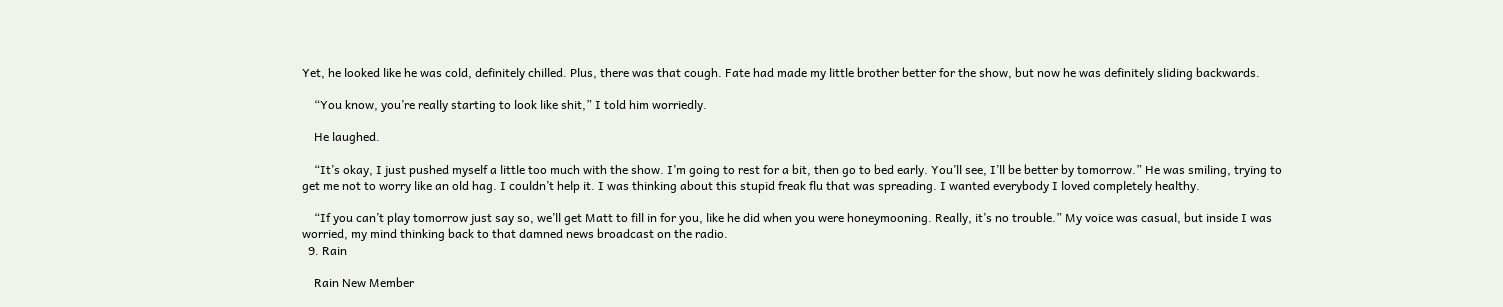Yet, he looked like he was cold, definitely chilled. Plus, there was that cough. Fate had made my little brother better for the show, but now he was definitely sliding backwards.

    “You know, you’re really starting to look like shit,” I told him worriedly.

    He laughed.

    “It’s okay, I just pushed myself a little too much with the show. I’m going to rest for a bit, then go to bed early. You’ll see, I’ll be better by tomorrow.” He was smiling, trying to get me not to worry like an old hag. I couldn’t help it. I was thinking about this stupid freak flu that was spreading. I wanted everybody I loved completely healthy.

    “If you can’t play tomorrow just say so, we’ll get Matt to fill in for you, like he did when you were honeymooning. Really, it’s no trouble.” My voice was casual, but inside I was worried, my mind thinking back to that damned news broadcast on the radio.
  9. Rain

    Rain New Member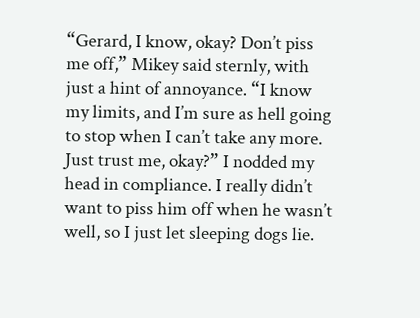“Gerard, I know, okay? Don’t piss me off,” Mikey said sternly, with just a hint of annoyance. “I know my limits, and I’m sure as hell going to stop when I can’t take any more. Just trust me, okay?” I nodded my head in compliance. I really didn’t want to piss him off when he wasn’t well, so I just let sleeping dogs lie.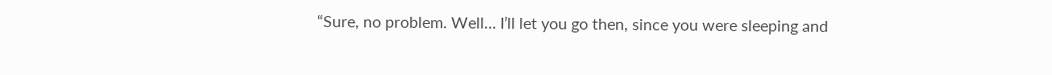“Sure, no problem. Well… I’ll let you go then, since you were sleeping and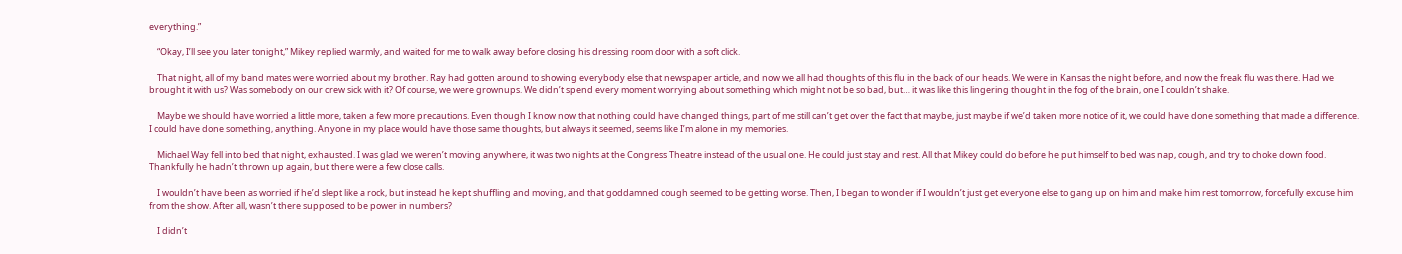everything.”

    “Okay, I’ll see you later tonight,” Mikey replied warmly, and waited for me to walk away before closing his dressing room door with a soft click.

    That night, all of my band mates were worried about my brother. Ray had gotten around to showing everybody else that newspaper article, and now we all had thoughts of this flu in the back of our heads. We were in Kansas the night before, and now the freak flu was there. Had we brought it with us? Was somebody on our crew sick with it? Of course, we were grownups. We didn’t spend every moment worrying about something which might not be so bad, but… it was like this lingering thought in the fog of the brain, one I couldn’t shake.

    Maybe we should have worried a little more, taken a few more precautions. Even though I know now that nothing could have changed things, part of me still can’t get over the fact that maybe, just maybe if we’d taken more notice of it, we could have done something that made a difference. I could have done something, anything. Anyone in my place would have those same thoughts, but always it seemed, seems like I’m alone in my memories.

    Michael Way fell into bed that night, exhausted. I was glad we weren’t moving anywhere, it was two nights at the Congress Theatre instead of the usual one. He could just stay and rest. All that Mikey could do before he put himself to bed was nap, cough, and try to choke down food. Thankfully he hadn’t thrown up again, but there were a few close calls.

    I wouldn’t have been as worried if he’d slept like a rock, but instead he kept shuffling and moving, and that goddamned cough seemed to be getting worse. Then, I began to wonder if I wouldn’t just get everyone else to gang up on him and make him rest tomorrow, forcefully excuse him from the show. After all, wasn’t there supposed to be power in numbers?

    I didn’t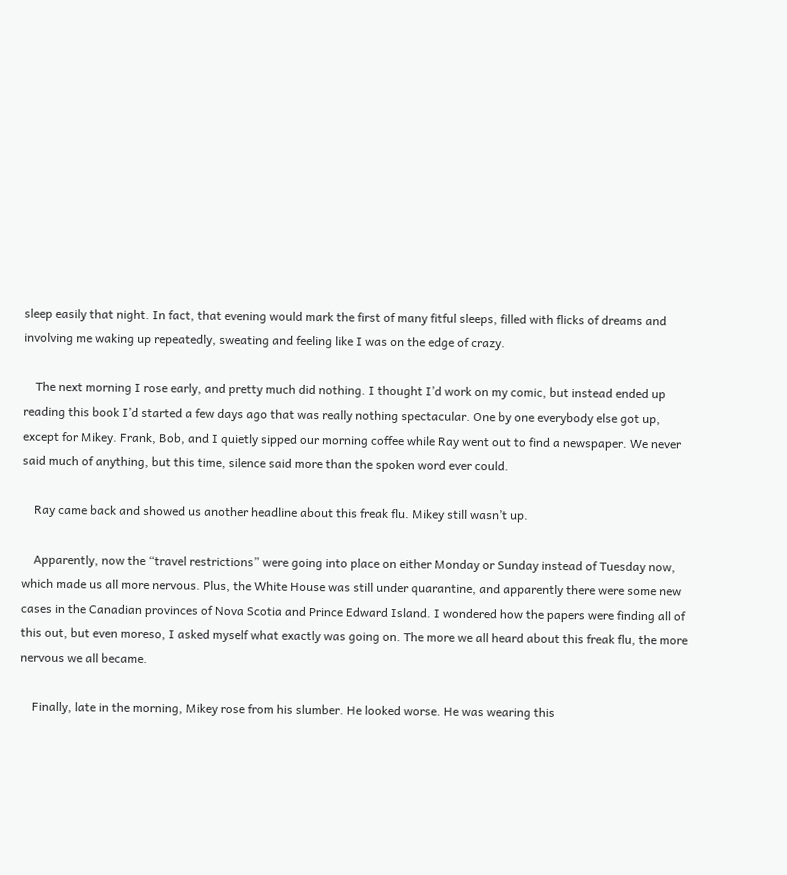sleep easily that night. In fact, that evening would mark the first of many fitful sleeps, filled with flicks of dreams and involving me waking up repeatedly, sweating and feeling like I was on the edge of crazy.

    The next morning I rose early, and pretty much did nothing. I thought I’d work on my comic, but instead ended up reading this book I’d started a few days ago that was really nothing spectacular. One by one everybody else got up, except for Mikey. Frank, Bob, and I quietly sipped our morning coffee while Ray went out to find a newspaper. We never said much of anything, but this time, silence said more than the spoken word ever could.

    Ray came back and showed us another headline about this freak flu. Mikey still wasn’t up.

    Apparently, now the “travel restrictions” were going into place on either Monday or Sunday instead of Tuesday now, which made us all more nervous. Plus, the White House was still under quarantine, and apparently there were some new cases in the Canadian provinces of Nova Scotia and Prince Edward Island. I wondered how the papers were finding all of this out, but even moreso, I asked myself what exactly was going on. The more we all heard about this freak flu, the more nervous we all became.

    Finally, late in the morning, Mikey rose from his slumber. He looked worse. He was wearing this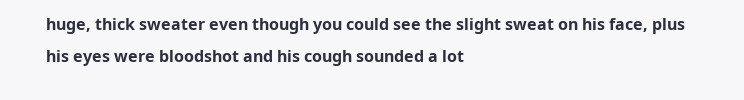huge, thick sweater even though you could see the slight sweat on his face, plus his eyes were bloodshot and his cough sounded a lot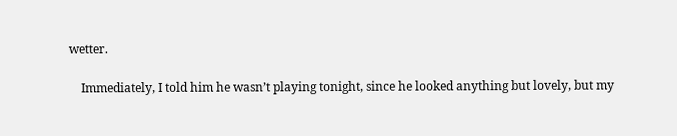wetter.

    Immediately, I told him he wasn’t playing tonight, since he looked anything but lovely, but my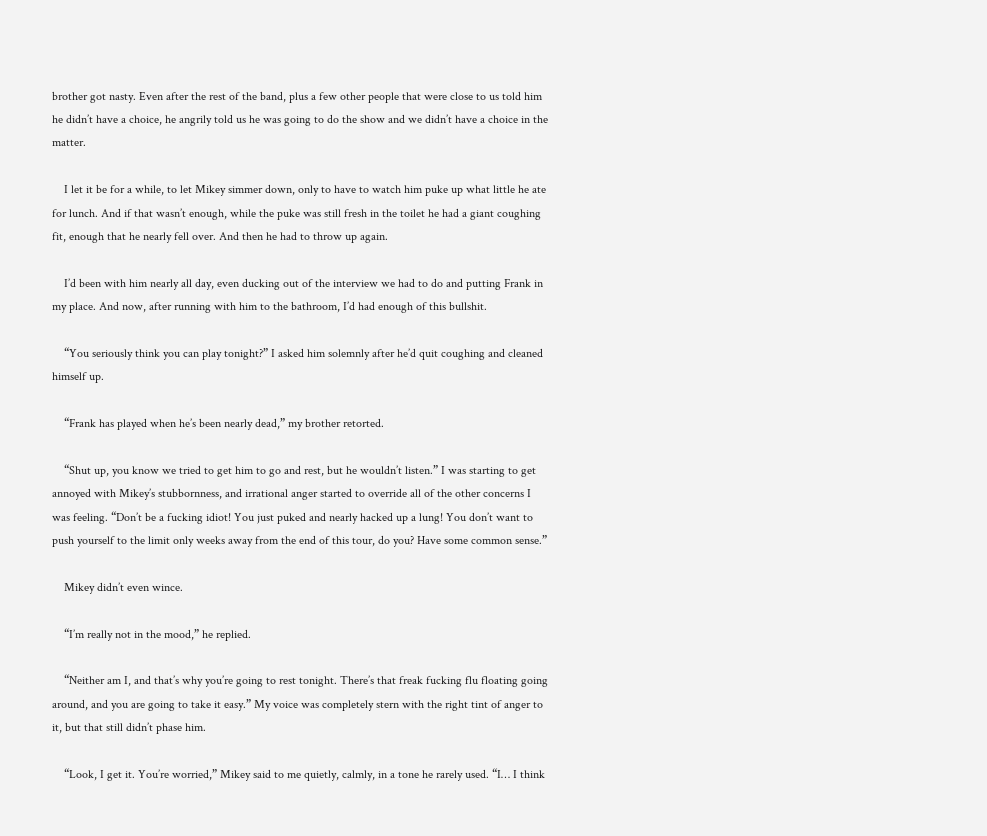brother got nasty. Even after the rest of the band, plus a few other people that were close to us told him he didn’t have a choice, he angrily told us he was going to do the show and we didn’t have a choice in the matter.

    I let it be for a while, to let Mikey simmer down, only to have to watch him puke up what little he ate for lunch. And if that wasn’t enough, while the puke was still fresh in the toilet he had a giant coughing fit, enough that he nearly fell over. And then he had to throw up again.

    I’d been with him nearly all day, even ducking out of the interview we had to do and putting Frank in my place. And now, after running with him to the bathroom, I’d had enough of this bullshit.

    “You seriously think you can play tonight?” I asked him solemnly after he’d quit coughing and cleaned himself up.

    “Frank has played when he’s been nearly dead,” my brother retorted.

    “Shut up, you know we tried to get him to go and rest, but he wouldn’t listen.” I was starting to get annoyed with Mikey’s stubbornness, and irrational anger started to override all of the other concerns I was feeling. “Don’t be a fucking idiot! You just puked and nearly hacked up a lung! You don’t want to push yourself to the limit only weeks away from the end of this tour, do you? Have some common sense.”

    Mikey didn’t even wince.

    “I’m really not in the mood,” he replied.

    “Neither am I, and that’s why you’re going to rest tonight. There’s that freak fucking flu floating going around, and you are going to take it easy.” My voice was completely stern with the right tint of anger to it, but that still didn’t phase him.

    “Look, I get it. You’re worried,” Mikey said to me quietly, calmly, in a tone he rarely used. “I… I think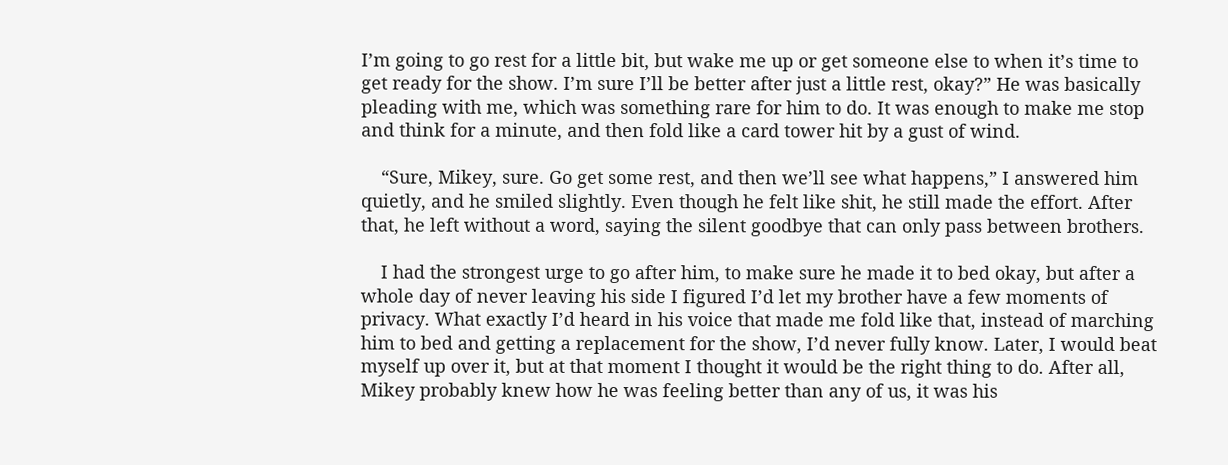I’m going to go rest for a little bit, but wake me up or get someone else to when it’s time to get ready for the show. I’m sure I’ll be better after just a little rest, okay?” He was basically pleading with me, which was something rare for him to do. It was enough to make me stop and think for a minute, and then fold like a card tower hit by a gust of wind.

    “Sure, Mikey, sure. Go get some rest, and then we’ll see what happens,” I answered him quietly, and he smiled slightly. Even though he felt like shit, he still made the effort. After that, he left without a word, saying the silent goodbye that can only pass between brothers.

    I had the strongest urge to go after him, to make sure he made it to bed okay, but after a whole day of never leaving his side I figured I’d let my brother have a few moments of privacy. What exactly I’d heard in his voice that made me fold like that, instead of marching him to bed and getting a replacement for the show, I’d never fully know. Later, I would beat myself up over it, but at that moment I thought it would be the right thing to do. After all, Mikey probably knew how he was feeling better than any of us, it was his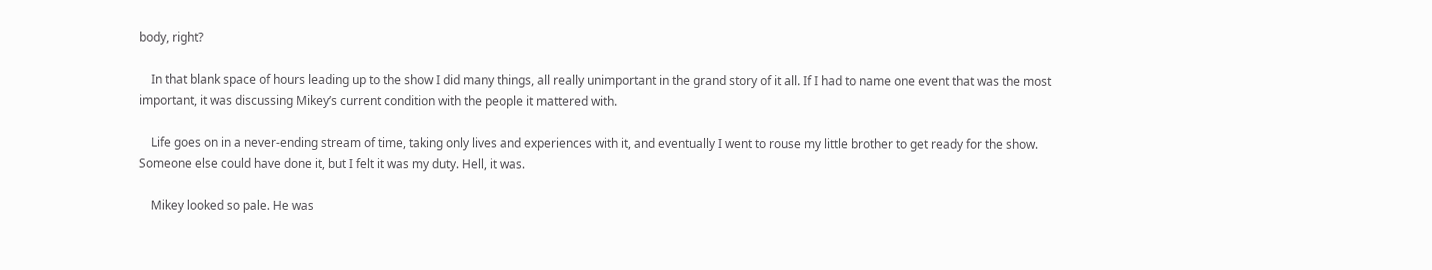body, right?

    In that blank space of hours leading up to the show I did many things, all really unimportant in the grand story of it all. If I had to name one event that was the most important, it was discussing Mikey’s current condition with the people it mattered with.

    Life goes on in a never-ending stream of time, taking only lives and experiences with it, and eventually I went to rouse my little brother to get ready for the show. Someone else could have done it, but I felt it was my duty. Hell, it was.

    Mikey looked so pale. He was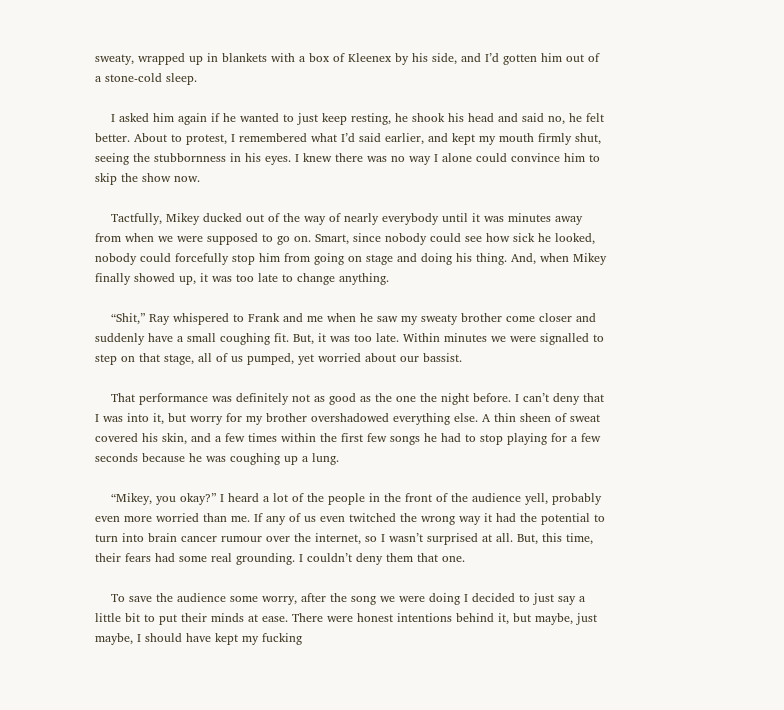sweaty, wrapped up in blankets with a box of Kleenex by his side, and I’d gotten him out of a stone-cold sleep.

    I asked him again if he wanted to just keep resting, he shook his head and said no, he felt better. About to protest, I remembered what I’d said earlier, and kept my mouth firmly shut, seeing the stubbornness in his eyes. I knew there was no way I alone could convince him to skip the show now.

    Tactfully, Mikey ducked out of the way of nearly everybody until it was minutes away from when we were supposed to go on. Smart, since nobody could see how sick he looked, nobody could forcefully stop him from going on stage and doing his thing. And, when Mikey finally showed up, it was too late to change anything.

    “Shit,” Ray whispered to Frank and me when he saw my sweaty brother come closer and suddenly have a small coughing fit. But, it was too late. Within minutes we were signalled to step on that stage, all of us pumped, yet worried about our bassist.

    That performance was definitely not as good as the one the night before. I can’t deny that I was into it, but worry for my brother overshadowed everything else. A thin sheen of sweat covered his skin, and a few times within the first few songs he had to stop playing for a few seconds because he was coughing up a lung.

    “Mikey, you okay?” I heard a lot of the people in the front of the audience yell, probably even more worried than me. If any of us even twitched the wrong way it had the potential to turn into brain cancer rumour over the internet, so I wasn’t surprised at all. But, this time, their fears had some real grounding. I couldn’t deny them that one.

    To save the audience some worry, after the song we were doing I decided to just say a little bit to put their minds at ease. There were honest intentions behind it, but maybe, just maybe, I should have kept my fucking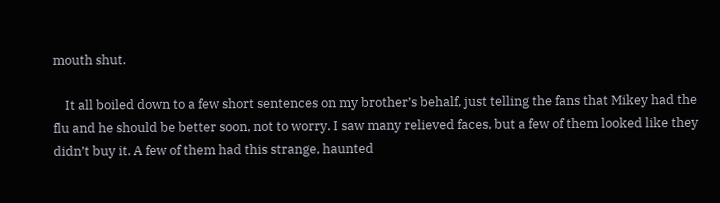mouth shut.

    It all boiled down to a few short sentences on my brother’s behalf, just telling the fans that Mikey had the flu and he should be better soon, not to worry. I saw many relieved faces, but a few of them looked like they didn’t buy it. A few of them had this strange, haunted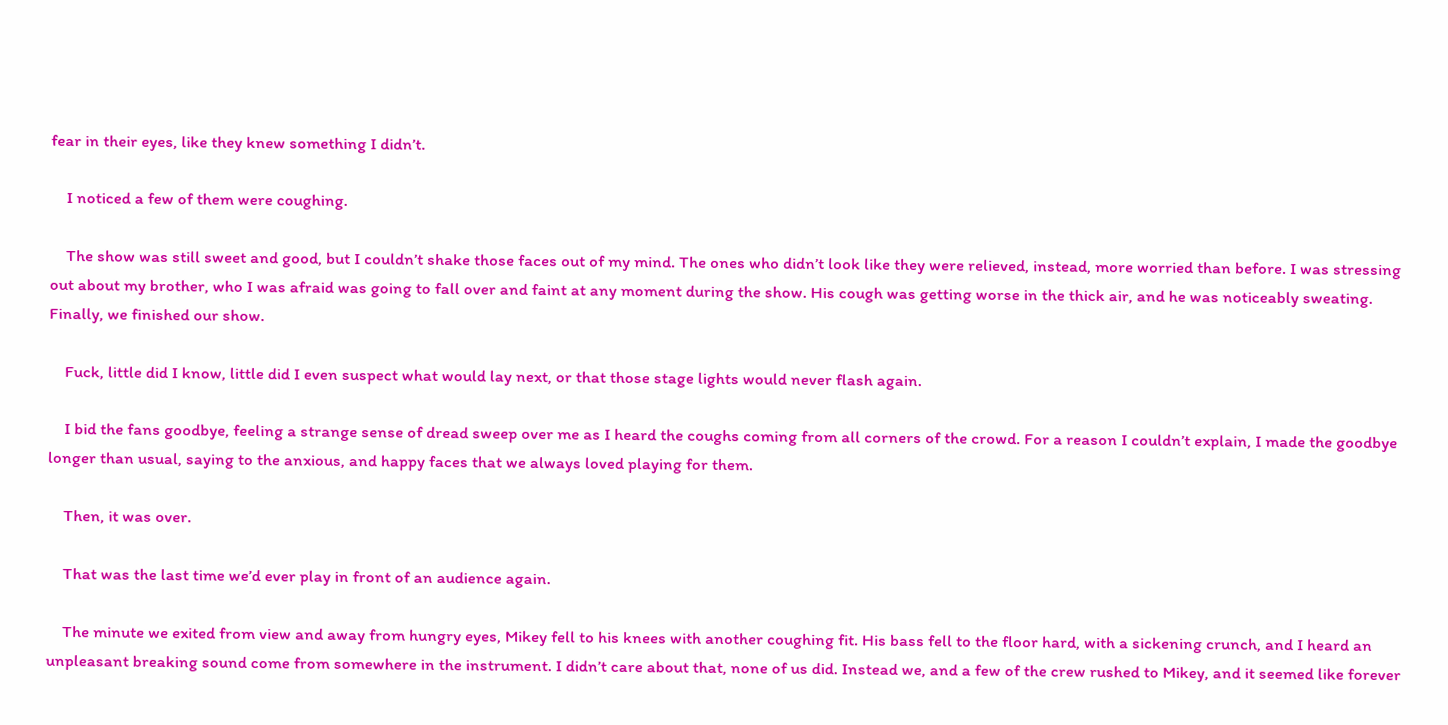fear in their eyes, like they knew something I didn’t.

    I noticed a few of them were coughing.

    The show was still sweet and good, but I couldn’t shake those faces out of my mind. The ones who didn’t look like they were relieved, instead, more worried than before. I was stressing out about my brother, who I was afraid was going to fall over and faint at any moment during the show. His cough was getting worse in the thick air, and he was noticeably sweating. Finally, we finished our show.

    Fuck, little did I know, little did I even suspect what would lay next, or that those stage lights would never flash again.

    I bid the fans goodbye, feeling a strange sense of dread sweep over me as I heard the coughs coming from all corners of the crowd. For a reason I couldn’t explain, I made the goodbye longer than usual, saying to the anxious, and happy faces that we always loved playing for them.

    Then, it was over.

    That was the last time we’d ever play in front of an audience again.

    The minute we exited from view and away from hungry eyes, Mikey fell to his knees with another coughing fit. His bass fell to the floor hard, with a sickening crunch, and I heard an unpleasant breaking sound come from somewhere in the instrument. I didn’t care about that, none of us did. Instead we, and a few of the crew rushed to Mikey, and it seemed like forever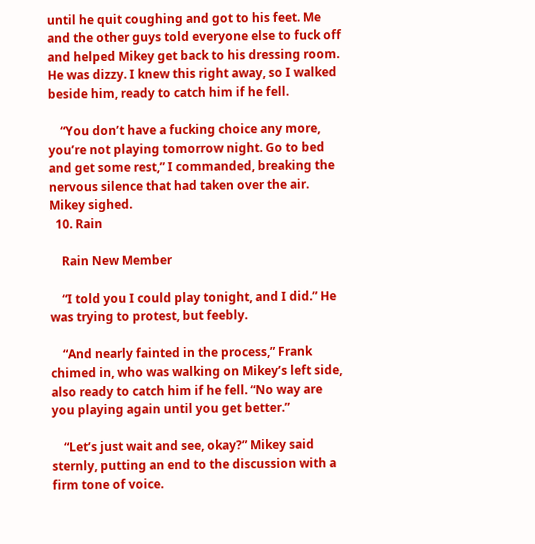until he quit coughing and got to his feet. Me and the other guys told everyone else to fuck off and helped Mikey get back to his dressing room. He was dizzy. I knew this right away, so I walked beside him, ready to catch him if he fell.

    “You don’t have a fucking choice any more, you’re not playing tomorrow night. Go to bed and get some rest,” I commanded, breaking the nervous silence that had taken over the air. Mikey sighed.
  10. Rain

    Rain New Member

    “I told you I could play tonight, and I did.” He was trying to protest, but feebly.

    “And nearly fainted in the process,” Frank chimed in, who was walking on Mikey’s left side, also ready to catch him if he fell. “No way are you playing again until you get better.”

    “Let’s just wait and see, okay?” Mikey said sternly, putting an end to the discussion with a firm tone of voice.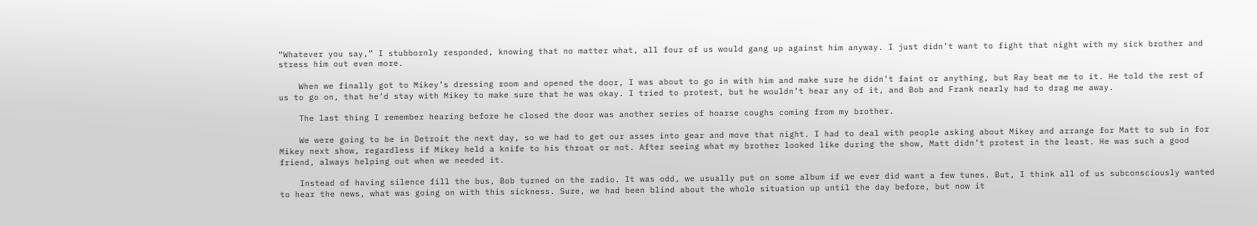“Whatever you say,” I stubbornly responded, knowing that no matter what, all four of us would gang up against him anyway. I just didn’t want to fight that night with my sick brother and stress him out even more.

    When we finally got to Mikey’s dressing room and opened the door, I was about to go in with him and make sure he didn’t faint or anything, but Ray beat me to it. He told the rest of us to go on, that he’d stay with Mikey to make sure that he was okay. I tried to protest, but he wouldn’t hear any of it, and Bob and Frank nearly had to drag me away.

    The last thing I remember hearing before he closed the door was another series of hoarse coughs coming from my brother.

    We were going to be in Detroit the next day, so we had to get our asses into gear and move that night. I had to deal with people asking about Mikey and arrange for Matt to sub in for Mikey next show, regardless if Mikey held a knife to his throat or not. After seeing what my brother looked like during the show, Matt didn’t protest in the least. He was such a good friend, always helping out when we needed it.

    Instead of having silence fill the bus, Bob turned on the radio. It was odd, we usually put on some album if we ever did want a few tunes. But, I think all of us subconsciously wanted to hear the news, what was going on with this sickness. Sure, we had been blind about the whole situation up until the day before, but now it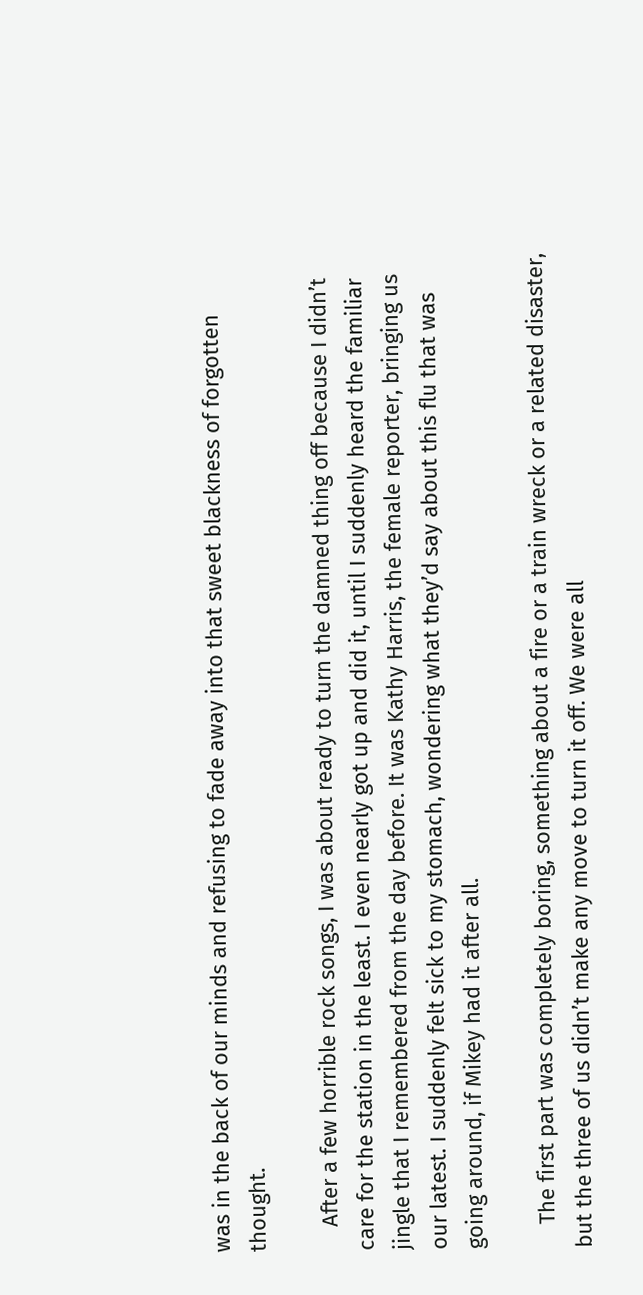was in the back of our minds and refusing to fade away into that sweet blackness of forgotten thought.

    After a few horrible rock songs, I was about ready to turn the damned thing off because I didn’t care for the station in the least. I even nearly got up and did it, until I suddenly heard the familiar jingle that I remembered from the day before. It was Kathy Harris, the female reporter, bringing us our latest. I suddenly felt sick to my stomach, wondering what they’d say about this flu that was going around, if Mikey had it after all.

    The first part was completely boring, something about a fire or a train wreck or a related disaster, but the three of us didn’t make any move to turn it off. We were all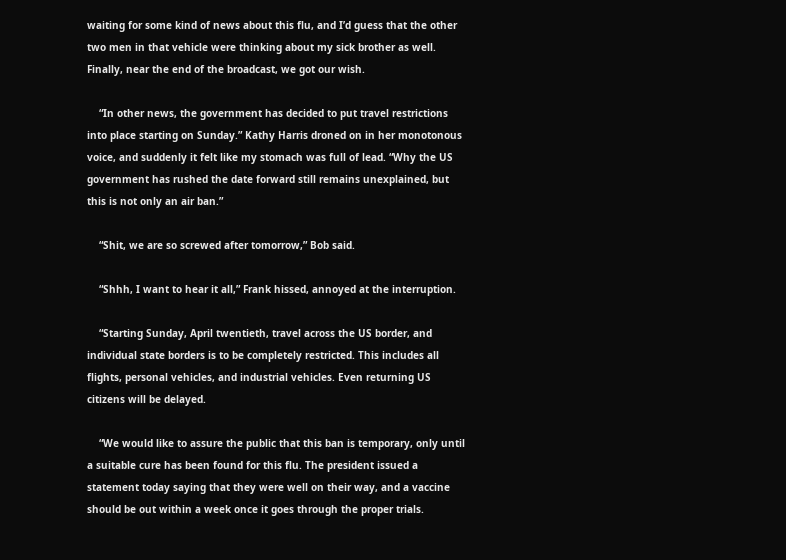waiting for some kind of news about this flu, and I’d guess that the other two men in that vehicle were thinking about my sick brother as well. Finally, near the end of the broadcast, we got our wish.

    “In other news, the government has decided to put travel restrictions into place starting on Sunday.” Kathy Harris droned on in her monotonous voice, and suddenly it felt like my stomach was full of lead. “Why the US government has rushed the date forward still remains unexplained, but this is not only an air ban.”

    “Shit, we are so screwed after tomorrow,” Bob said.

    “Shhh, I want to hear it all,” Frank hissed, annoyed at the interruption.

    “Starting Sunday, April twentieth, travel across the US border, and individual state borders is to be completely restricted. This includes all flights, personal vehicles, and industrial vehicles. Even returning US citizens will be delayed.

    “We would like to assure the public that this ban is temporary, only until a suitable cure has been found for this flu. The president issued a statement today saying that they were well on their way, and a vaccine should be out within a week once it goes through the proper trials.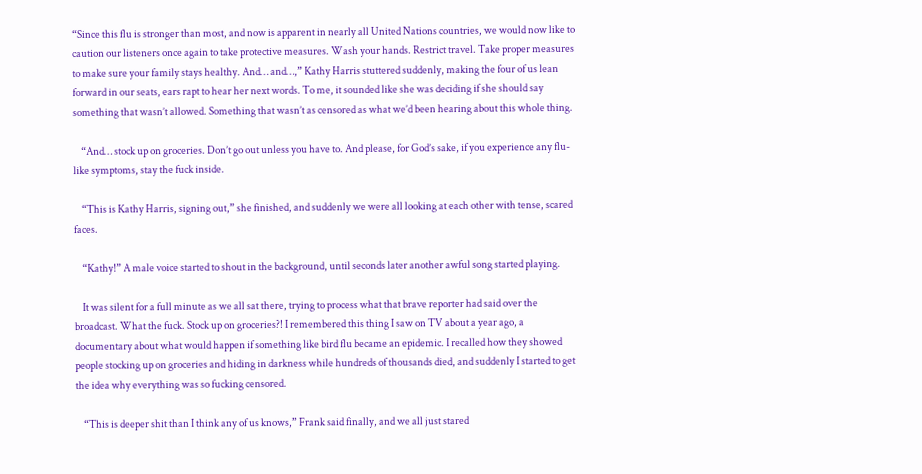“Since this flu is stronger than most, and now is apparent in nearly all United Nations countries, we would now like to caution our listeners once again to take protective measures. Wash your hands. Restrict travel. Take proper measures to make sure your family stays healthy. And… and…,” Kathy Harris stuttered suddenly, making the four of us lean forward in our seats, ears rapt to hear her next words. To me, it sounded like she was deciding if she should say something that wasn’t allowed. Something that wasn’t as censored as what we’d been hearing about this whole thing.

    “And… stock up on groceries. Don’t go out unless you have to. And please, for God’s sake, if you experience any flu-like symptoms, stay the fuck inside.

    “This is Kathy Harris, signing out,” she finished, and suddenly we were all looking at each other with tense, scared faces.

    “Kathy!” A male voice started to shout in the background, until seconds later another awful song started playing.

    It was silent for a full minute as we all sat there, trying to process what that brave reporter had said over the broadcast. What the fuck. Stock up on groceries?! I remembered this thing I saw on TV about a year ago, a documentary about what would happen if something like bird flu became an epidemic. I recalled how they showed people stocking up on groceries and hiding in darkness while hundreds of thousands died, and suddenly I started to get the idea why everything was so fucking censored.

    “This is deeper shit than I think any of us knows,” Frank said finally, and we all just stared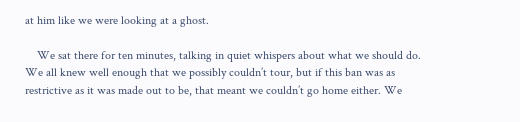at him like we were looking at a ghost.

    We sat there for ten minutes, talking in quiet whispers about what we should do. We all knew well enough that we possibly couldn’t tour, but if this ban was as restrictive as it was made out to be, that meant we couldn’t go home either. We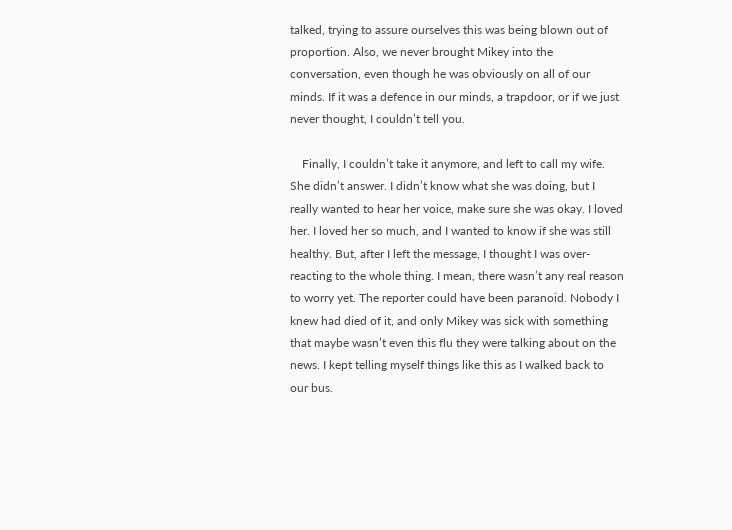talked, trying to assure ourselves this was being blown out of proportion. Also, we never brought Mikey into the conversation, even though he was obviously on all of our minds. If it was a defence in our minds, a trapdoor, or if we just never thought, I couldn’t tell you.

    Finally, I couldn’t take it anymore, and left to call my wife. She didn’t answer. I didn’t know what she was doing, but I really wanted to hear her voice, make sure she was okay. I loved her. I loved her so much, and I wanted to know if she was still healthy. But, after I left the message, I thought I was over-reacting to the whole thing. I mean, there wasn’t any real reason to worry yet. The reporter could have been paranoid. Nobody I knew had died of it, and only Mikey was sick with something that maybe wasn’t even this flu they were talking about on the news. I kept telling myself things like this as I walked back to our bus.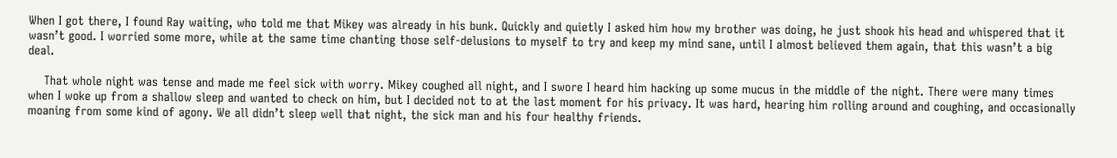When I got there, I found Ray waiting, who told me that Mikey was already in his bunk. Quickly and quietly I asked him how my brother was doing, he just shook his head and whispered that it wasn’t good. I worried some more, while at the same time chanting those self-delusions to myself to try and keep my mind sane, until I almost believed them again, that this wasn’t a big deal.

    That whole night was tense and made me feel sick with worry. Mikey coughed all night, and I swore I heard him hacking up some mucus in the middle of the night. There were many times when I woke up from a shallow sleep and wanted to check on him, but I decided not to at the last moment for his privacy. It was hard, hearing him rolling around and coughing, and occasionally moaning from some kind of agony. We all didn’t sleep well that night, the sick man and his four healthy friends.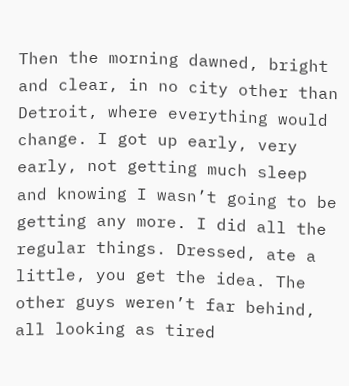Then the morning dawned, bright and clear, in no city other than Detroit, where everything would change. I got up early, very early, not getting much sleep and knowing I wasn’t going to be getting any more. I did all the regular things. Dressed, ate a little, you get the idea. The other guys weren’t far behind, all looking as tired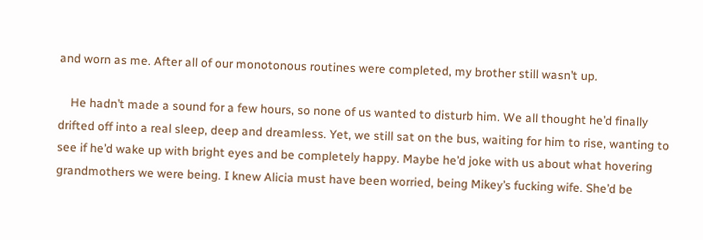and worn as me. After all of our monotonous routines were completed, my brother still wasn’t up.

    He hadn’t made a sound for a few hours, so none of us wanted to disturb him. We all thought he’d finally drifted off into a real sleep, deep and dreamless. Yet, we still sat on the bus, waiting for him to rise, wanting to see if he’d wake up with bright eyes and be completely happy. Maybe he’d joke with us about what hovering grandmothers we were being. I knew Alicia must have been worried, being Mikey’s fucking wife. She’d be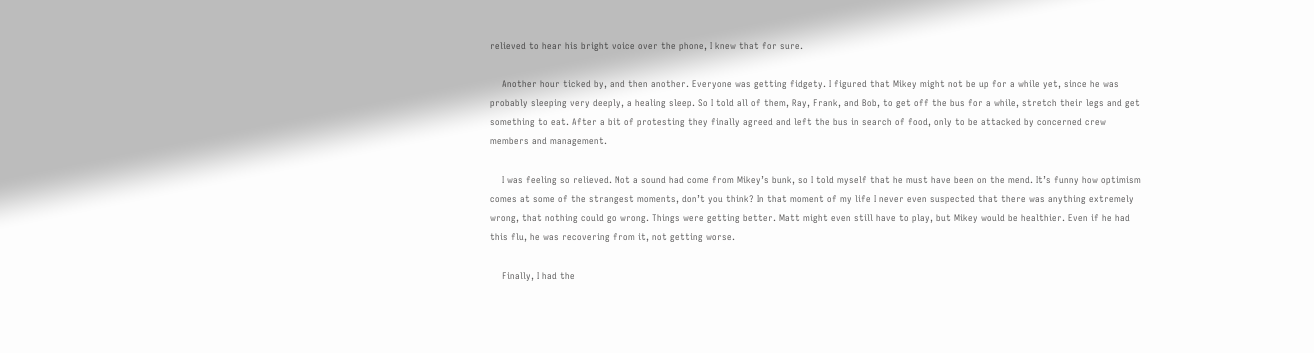relieved to hear his bright voice over the phone, I knew that for sure.

    Another hour ticked by, and then another. Everyone was getting fidgety. I figured that Mikey might not be up for a while yet, since he was probably sleeping very deeply, a healing sleep. So I told all of them, Ray, Frank, and Bob, to get off the bus for a while, stretch their legs and get something to eat. After a bit of protesting they finally agreed and left the bus in search of food, only to be attacked by concerned crew members and management.

    I was feeling so relieved. Not a sound had come from Mikey’s bunk, so I told myself that he must have been on the mend. It’s funny how optimism comes at some of the strangest moments, don’t you think? In that moment of my life I never even suspected that there was anything extremely wrong, that nothing could go wrong. Things were getting better. Matt might even still have to play, but Mikey would be healthier. Even if he had this flu, he was recovering from it, not getting worse.

    Finally, I had the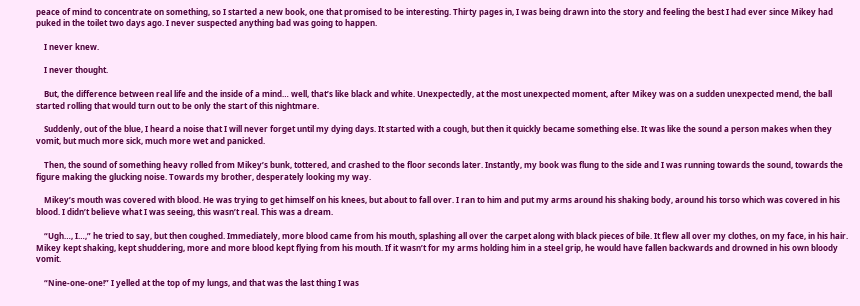peace of mind to concentrate on something, so I started a new book, one that promised to be interesting. Thirty pages in, I was being drawn into the story and feeling the best I had ever since Mikey had puked in the toilet two days ago. I never suspected anything bad was going to happen.

    I never knew.

    I never thought.

    But, the difference between real life and the inside of a mind… well, that’s like black and white. Unexpectedly, at the most unexpected moment, after Mikey was on a sudden unexpected mend, the ball started rolling that would turn out to be only the start of this nightmare.

    Suddenly, out of the blue, I heard a noise that I will never forget until my dying days. It started with a cough, but then it quickly became something else. It was like the sound a person makes when they vomit, but much more sick, much more wet and panicked.

    Then, the sound of something heavy rolled from Mikey’s bunk, tottered, and crashed to the floor seconds later. Instantly, my book was flung to the side and I was running towards the sound, towards the figure making the glucking noise. Towards my brother, desperately looking my way.

    Mikey’s mouth was covered with blood. He was trying to get himself on his knees, but about to fall over. I ran to him and put my arms around his shaking body, around his torso which was covered in his blood. I didn’t believe what I was seeing, this wasn’t real. This was a dream.

    “Ugh…, I…,” he tried to say, but then coughed. Immediately, more blood came from his mouth, splashing all over the carpet along with black pieces of bile. It flew all over my clothes, on my face, in his hair. Mikey kept shaking, kept shuddering, more and more blood kept flying from his mouth. If it wasn’t for my arms holding him in a steel grip, he would have fallen backwards and drowned in his own bloody vomit.

    “Nine-one-one!” I yelled at the top of my lungs, and that was the last thing I was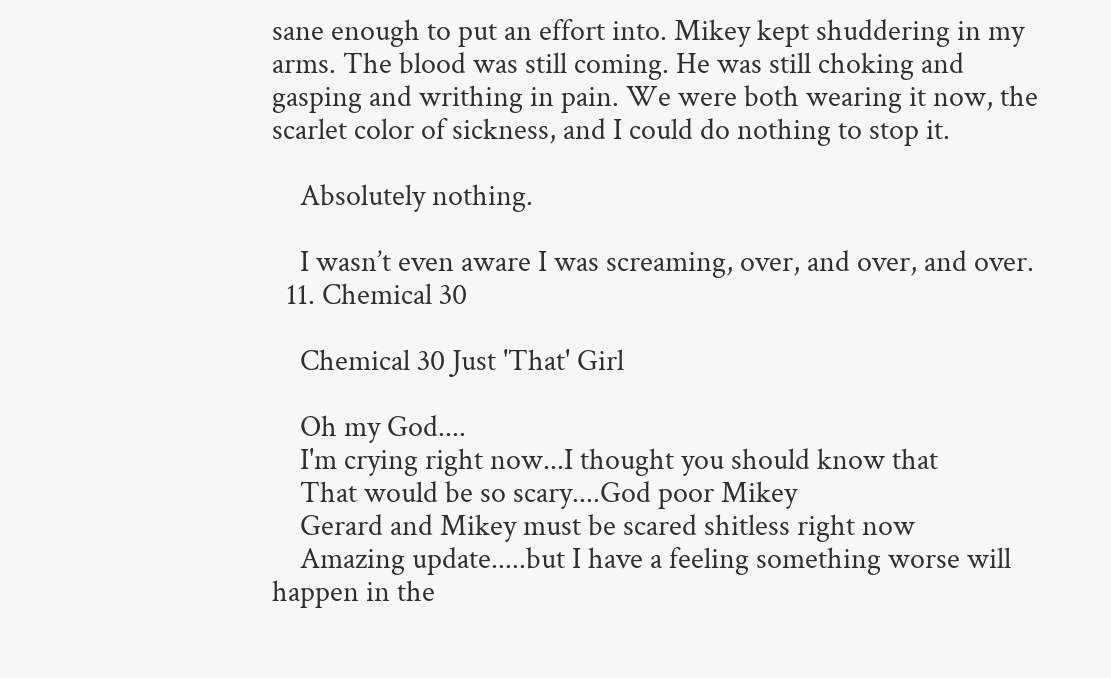sane enough to put an effort into. Mikey kept shuddering in my arms. The blood was still coming. He was still choking and gasping and writhing in pain. We were both wearing it now, the scarlet color of sickness, and I could do nothing to stop it.

    Absolutely nothing.

    I wasn’t even aware I was screaming, over, and over, and over.
  11. Chemical 30

    Chemical 30 Just 'That' Girl

    Oh my God....
    I'm crying right now...I thought you should know that
    That would be so scary....God poor Mikey
    Gerard and Mikey must be scared shitless right now
    Amazing update.....but I have a feeling something worse will happen in the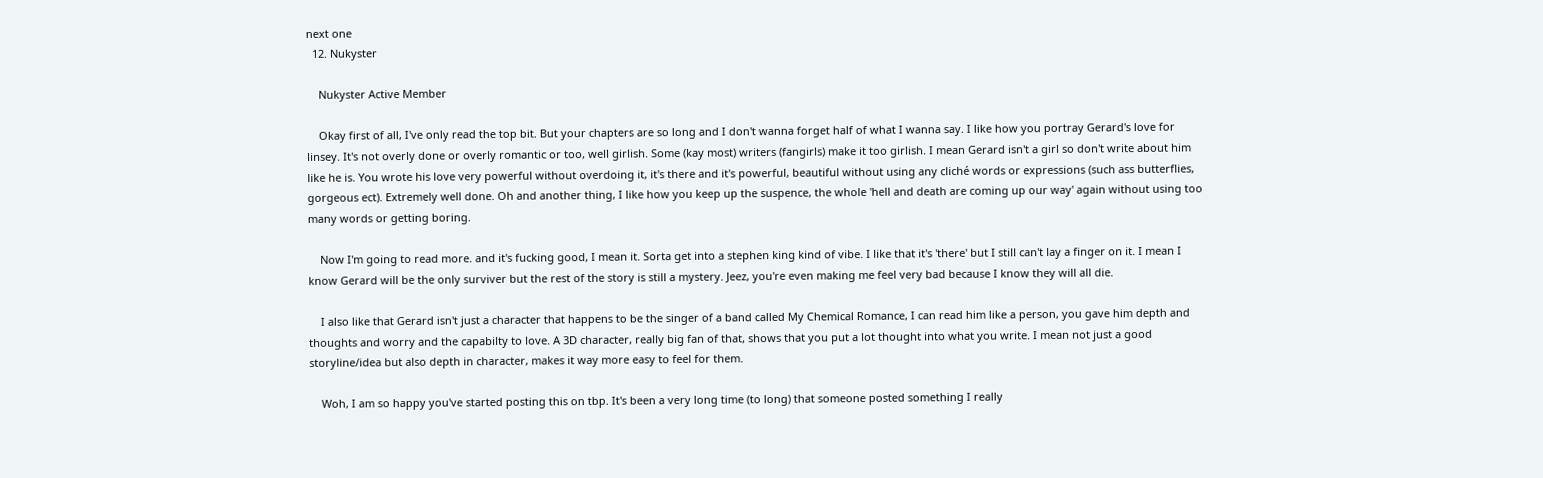next one
  12. Nukyster

    Nukyster Active Member

    Okay first of all, I've only read the top bit. But your chapters are so long and I don't wanna forget half of what I wanna say. I like how you portray Gerard's love for linsey. It's not overly done or overly romantic or too, well girlish. Some (kay most) writers (fangirls) make it too girlish. I mean Gerard isn't a girl so don't write about him like he is. You wrote his love very powerful without overdoing it, it's there and it's powerful, beautiful without using any cliché words or expressions (such ass butterflies, gorgeous ect). Extremely well done. Oh and another thing, I like how you keep up the suspence, the whole 'hell and death are coming up our way' again without using too many words or getting boring.

    Now I'm going to read more. and it's fucking good, I mean it. Sorta get into a stephen king kind of vibe. I like that it's 'there' but I still can't lay a finger on it. I mean I know Gerard will be the only surviver but the rest of the story is still a mystery. Jeez, you're even making me feel very bad because I know they will all die.

    I also like that Gerard isn't just a character that happens to be the singer of a band called My Chemical Romance, I can read him like a person, you gave him depth and thoughts and worry and the capabilty to love. A 3D character, really big fan of that, shows that you put a lot thought into what you write. I mean not just a good storyline/idea but also depth in character, makes it way more easy to feel for them.

    Woh, I am so happy you've started posting this on tbp. It's been a very long time (to long) that someone posted something I really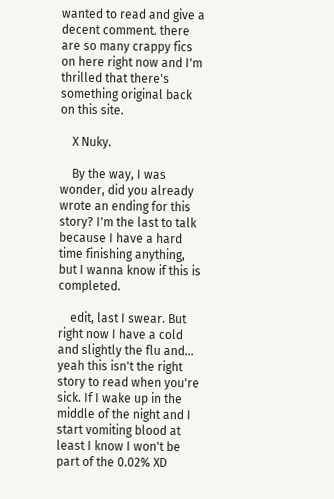wanted to read and give a decent comment. there are so many crappy fics on here right now and I'm thrilled that there's something original back on this site.

    X Nuky.

    By the way, I was wonder, did you already wrote an ending for this story? I'm the last to talk because I have a hard time finishing anything, but I wanna know if this is completed.

    edit, last I swear. But right now I have a cold and slightly the flu and... yeah this isn't the right story to read when you're sick. If I wake up in the middle of the night and I start vomiting blood at least I know I won't be part of the 0.02% XD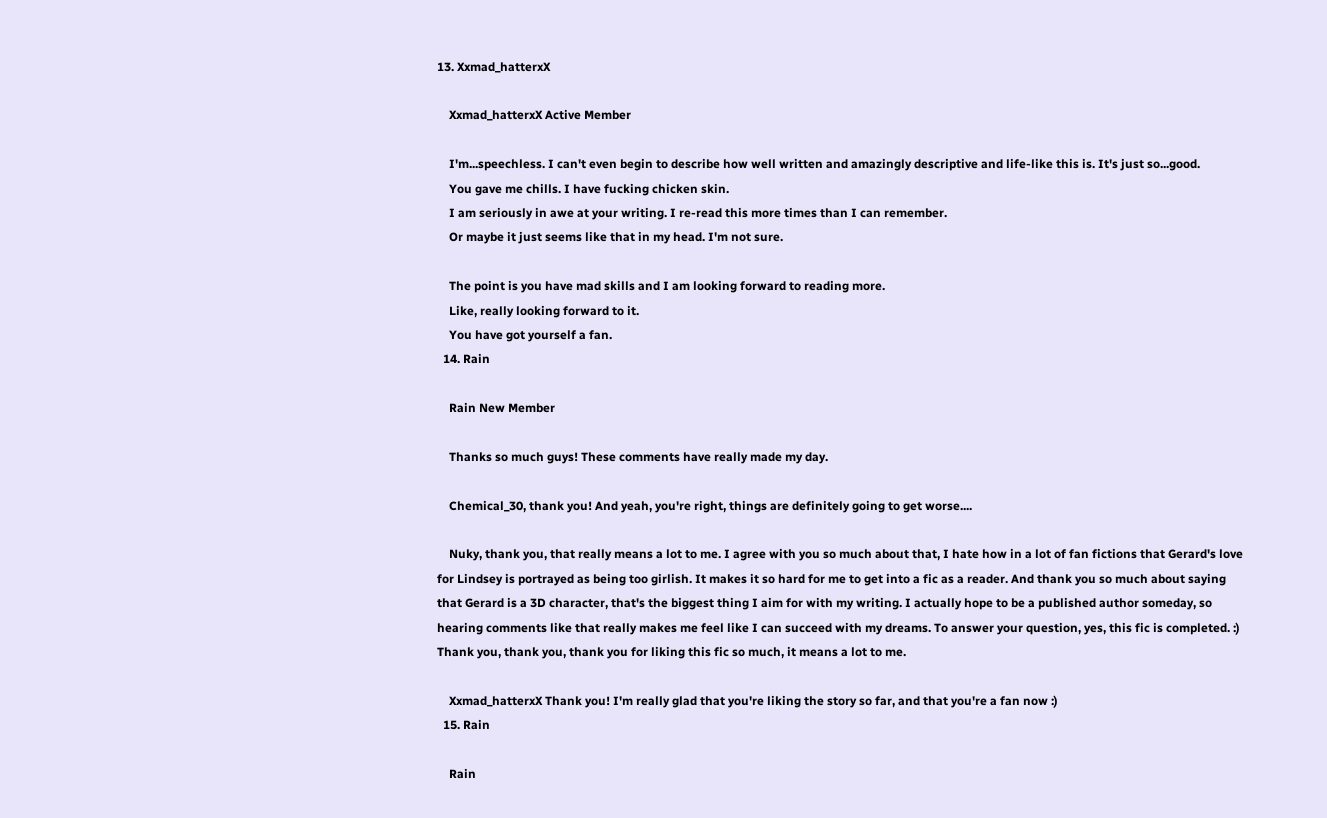13. Xxmad_hatterxX

    Xxmad_hatterxX Active Member

    I'm...speechless. I can't even begin to describe how well written and amazingly descriptive and life-like this is. It's just so...good.
    You gave me chills. I have fucking chicken skin.
    I am seriously in awe at your writing. I re-read this more times than I can remember.
    Or maybe it just seems like that in my head. I'm not sure.

    The point is you have mad skills and I am looking forward to reading more.
    Like, really looking forward to it.
    You have got yourself a fan.
  14. Rain

    Rain New Member

    Thanks so much guys! These comments have really made my day.

    Chemical_30, thank you! And yeah, you're right, things are definitely going to get worse....

    Nuky, thank you, that really means a lot to me. I agree with you so much about that, I hate how in a lot of fan fictions that Gerard's love for Lindsey is portrayed as being too girlish. It makes it so hard for me to get into a fic as a reader. And thank you so much about saying that Gerard is a 3D character, that's the biggest thing I aim for with my writing. I actually hope to be a published author someday, so hearing comments like that really makes me feel like I can succeed with my dreams. To answer your question, yes, this fic is completed. :) Thank you, thank you, thank you for liking this fic so much, it means a lot to me.

    Xxmad_hatterxX Thank you! I'm really glad that you're liking the story so far, and that you're a fan now :)
  15. Rain

    Rain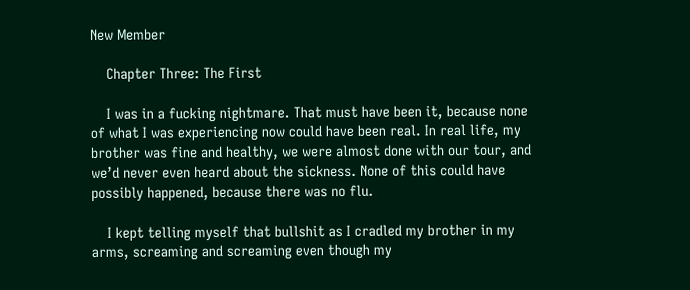New Member

    Chapter Three: The First

    I was in a fucking nightmare. That must have been it, because none of what I was experiencing now could have been real. In real life, my brother was fine and healthy, we were almost done with our tour, and we’d never even heard about the sickness. None of this could have possibly happened, because there was no flu.

    I kept telling myself that bullshit as I cradled my brother in my arms, screaming and screaming even though my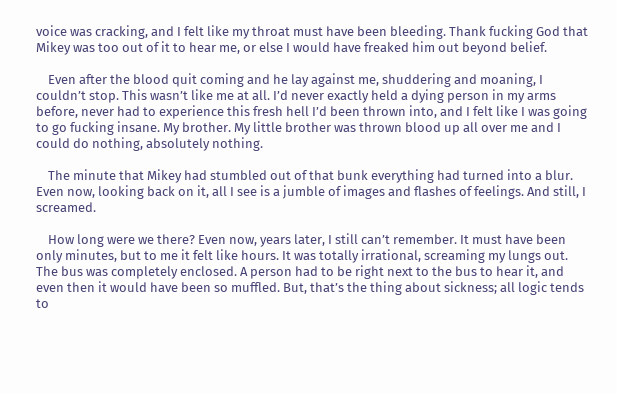voice was cracking, and I felt like my throat must have been bleeding. Thank fucking God that Mikey was too out of it to hear me, or else I would have freaked him out beyond belief.

    Even after the blood quit coming and he lay against me, shuddering and moaning, I couldn’t stop. This wasn’t like me at all. I’d never exactly held a dying person in my arms before, never had to experience this fresh hell I’d been thrown into, and I felt like I was going to go fucking insane. My brother. My little brother was thrown blood up all over me and I could do nothing, absolutely nothing.

    The minute that Mikey had stumbled out of that bunk everything had turned into a blur. Even now, looking back on it, all I see is a jumble of images and flashes of feelings. And still, I screamed.

    How long were we there? Even now, years later, I still can’t remember. It must have been only minutes, but to me it felt like hours. It was totally irrational, screaming my lungs out. The bus was completely enclosed. A person had to be right next to the bus to hear it, and even then it would have been so muffled. But, that’s the thing about sickness; all logic tends to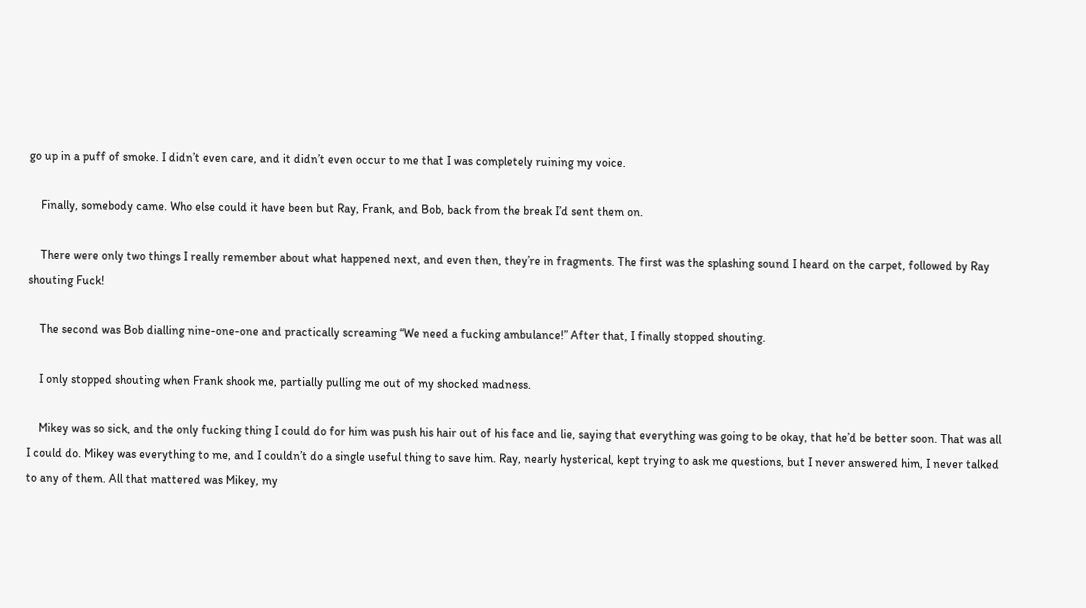go up in a puff of smoke. I didn’t even care, and it didn’t even occur to me that I was completely ruining my voice.

    Finally, somebody came. Who else could it have been but Ray, Frank, and Bob, back from the break I’d sent them on.

    There were only two things I really remember about what happened next, and even then, they’re in fragments. The first was the splashing sound I heard on the carpet, followed by Ray shouting Fuck!

    The second was Bob dialling nine-one-one and practically screaming “We need a fucking ambulance!” After that, I finally stopped shouting.

    I only stopped shouting when Frank shook me, partially pulling me out of my shocked madness.

    Mikey was so sick, and the only fucking thing I could do for him was push his hair out of his face and lie, saying that everything was going to be okay, that he’d be better soon. That was all I could do. Mikey was everything to me, and I couldn’t do a single useful thing to save him. Ray, nearly hysterical, kept trying to ask me questions, but I never answered him, I never talked to any of them. All that mattered was Mikey, my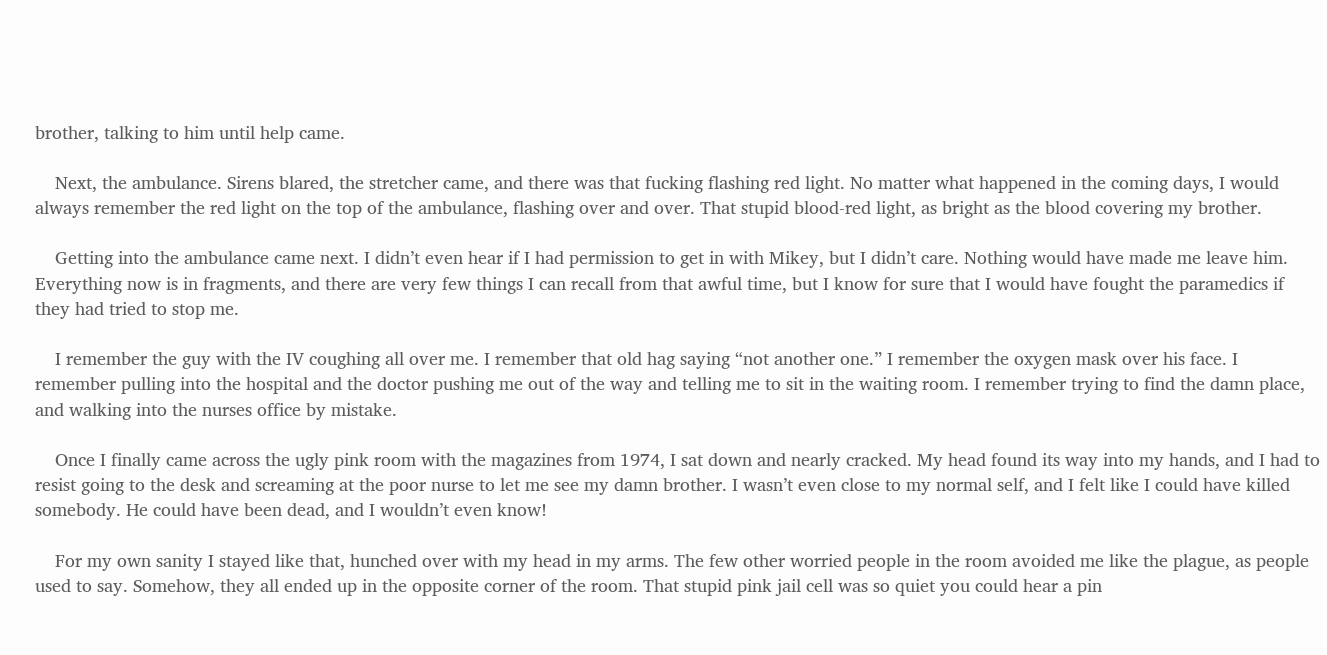brother, talking to him until help came.

    Next, the ambulance. Sirens blared, the stretcher came, and there was that fucking flashing red light. No matter what happened in the coming days, I would always remember the red light on the top of the ambulance, flashing over and over. That stupid blood-red light, as bright as the blood covering my brother.

    Getting into the ambulance came next. I didn’t even hear if I had permission to get in with Mikey, but I didn’t care. Nothing would have made me leave him. Everything now is in fragments, and there are very few things I can recall from that awful time, but I know for sure that I would have fought the paramedics if they had tried to stop me.

    I remember the guy with the IV coughing all over me. I remember that old hag saying “not another one.” I remember the oxygen mask over his face. I remember pulling into the hospital and the doctor pushing me out of the way and telling me to sit in the waiting room. I remember trying to find the damn place, and walking into the nurses office by mistake.

    Once I finally came across the ugly pink room with the magazines from 1974, I sat down and nearly cracked. My head found its way into my hands, and I had to resist going to the desk and screaming at the poor nurse to let me see my damn brother. I wasn’t even close to my normal self, and I felt like I could have killed somebody. He could have been dead, and I wouldn’t even know!

    For my own sanity I stayed like that, hunched over with my head in my arms. The few other worried people in the room avoided me like the plague, as people used to say. Somehow, they all ended up in the opposite corner of the room. That stupid pink jail cell was so quiet you could hear a pin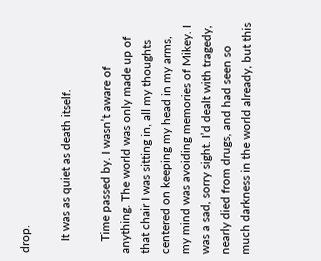drop.

    It was as quiet as death itself.

    Time passed by. I wasn’t aware of anything. The world was only made up of that chair I was sitting in, all my thoughts centered on keeping my head in my arms, my mind was avoiding memories of Mikey. I was a sad, sorry sight. I’d dealt with tragedy, nearly died from drugs, and had seen so much darkness in the world already, but this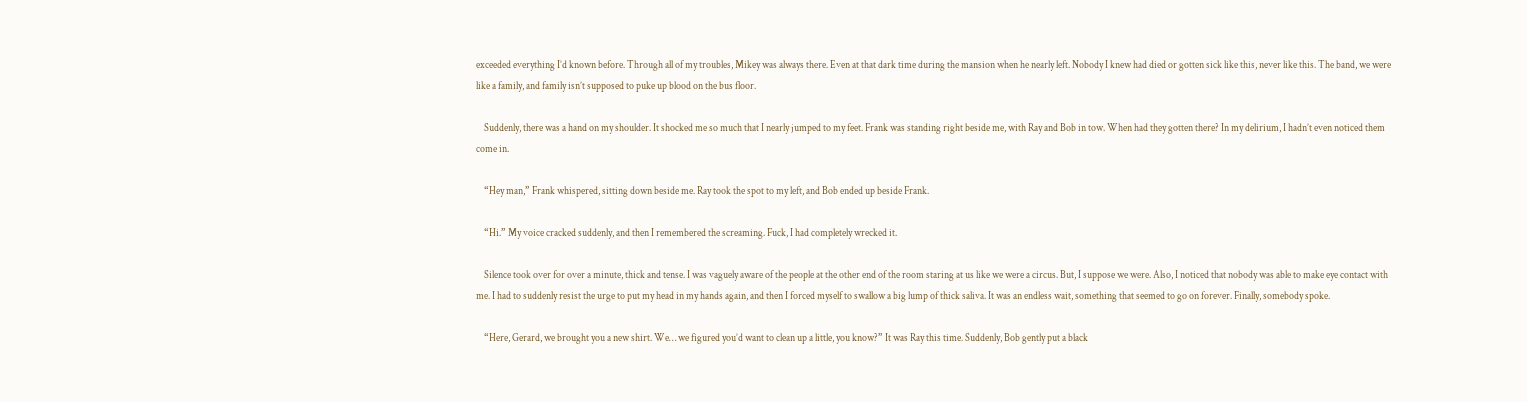exceeded everything I’d known before. Through all of my troubles, Mikey was always there. Even at that dark time during the mansion when he nearly left. Nobody I knew had died or gotten sick like this, never like this. The band, we were like a family, and family isn’t supposed to puke up blood on the bus floor.

    Suddenly, there was a hand on my shoulder. It shocked me so much that I nearly jumped to my feet. Frank was standing right beside me, with Ray and Bob in tow. When had they gotten there? In my delirium, I hadn’t even noticed them come in.

    “Hey man,” Frank whispered, sitting down beside me. Ray took the spot to my left, and Bob ended up beside Frank.

    “Hi.” My voice cracked suddenly, and then I remembered the screaming. Fuck, I had completely wrecked it.

    Silence took over for over a minute, thick and tense. I was vaguely aware of the people at the other end of the room staring at us like we were a circus. But, I suppose we were. Also, I noticed that nobody was able to make eye contact with me. I had to suddenly resist the urge to put my head in my hands again, and then I forced myself to swallow a big lump of thick saliva. It was an endless wait, something that seemed to go on forever. Finally, somebody spoke.

    “Here, Gerard, we brought you a new shirt. We… we figured you’d want to clean up a little, you know?” It was Ray this time. Suddenly, Bob gently put a black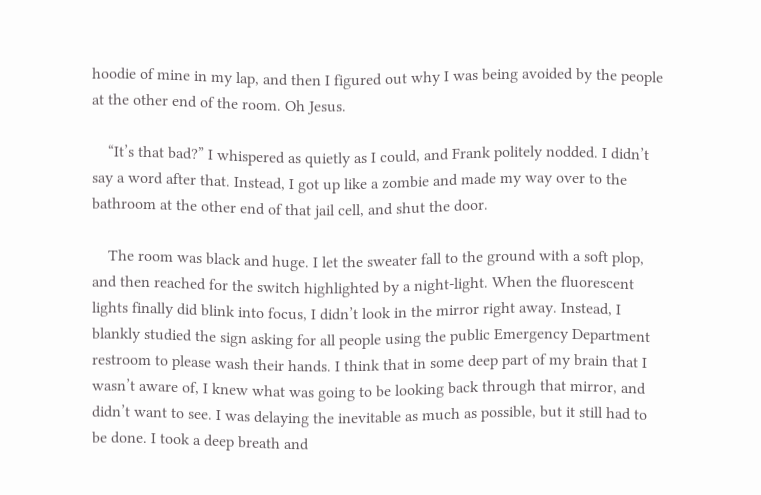hoodie of mine in my lap, and then I figured out why I was being avoided by the people at the other end of the room. Oh Jesus.

    “It’s that bad?” I whispered as quietly as I could, and Frank politely nodded. I didn’t say a word after that. Instead, I got up like a zombie and made my way over to the bathroom at the other end of that jail cell, and shut the door.

    The room was black and huge. I let the sweater fall to the ground with a soft plop, and then reached for the switch highlighted by a night-light. When the fluorescent lights finally did blink into focus, I didn’t look in the mirror right away. Instead, I blankly studied the sign asking for all people using the public Emergency Department restroom to please wash their hands. I think that in some deep part of my brain that I wasn’t aware of, I knew what was going to be looking back through that mirror, and didn’t want to see. I was delaying the inevitable as much as possible, but it still had to be done. I took a deep breath and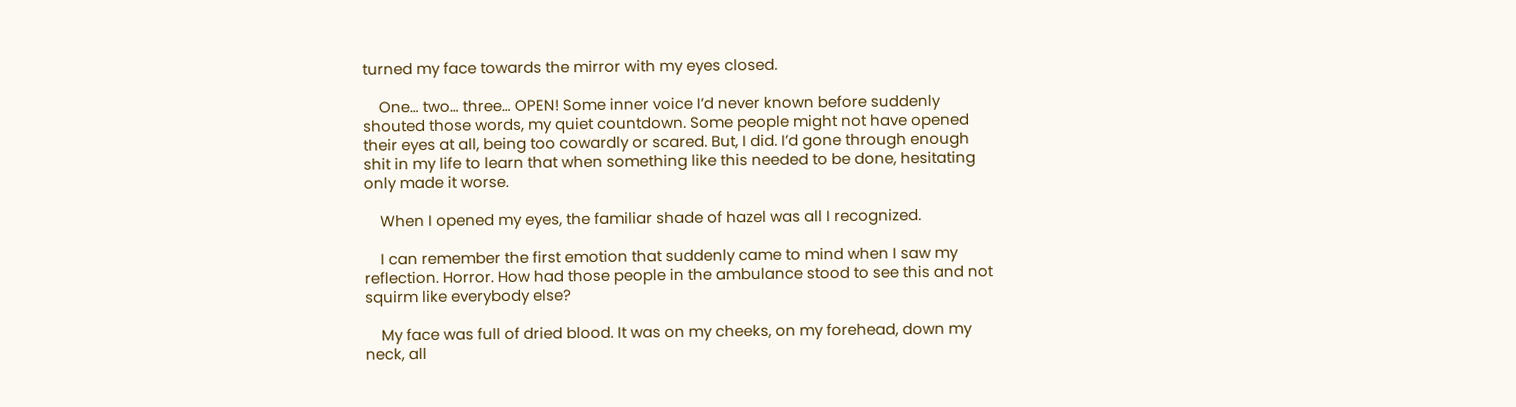turned my face towards the mirror with my eyes closed.

    One… two… three… OPEN! Some inner voice I’d never known before suddenly shouted those words, my quiet countdown. Some people might not have opened their eyes at all, being too cowardly or scared. But, I did. I’d gone through enough shit in my life to learn that when something like this needed to be done, hesitating only made it worse.

    When I opened my eyes, the familiar shade of hazel was all I recognized.

    I can remember the first emotion that suddenly came to mind when I saw my reflection. Horror. How had those people in the ambulance stood to see this and not squirm like everybody else?

    My face was full of dried blood. It was on my cheeks, on my forehead, down my neck, all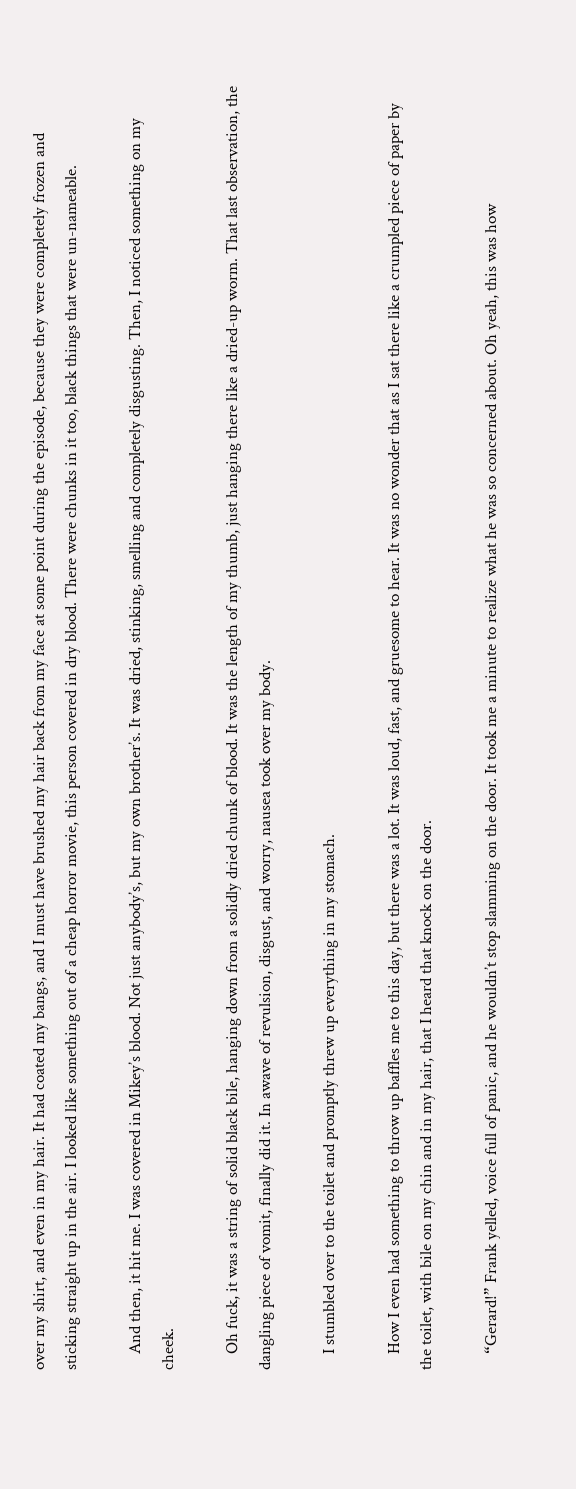over my shirt, and even in my hair. It had coated my bangs, and I must have brushed my hair back from my face at some point during the episode, because they were completely frozen and sticking straight up in the air. I looked like something out of a cheap horror movie, this person covered in dry blood. There were chunks in it too, black things that were un-nameable.

    And then, it hit me. I was covered in Mikey’s blood. Not just anybody’s, but my own brother’s. It was dried, stinking, smelling and completely disgusting. Then, I noticed something on my cheek.

    Oh fuck, it was a string of solid black bile, hanging down from a solidly dried chunk of blood. It was the length of my thumb, just hanging there like a dried-up worm. That last observation, the dangling piece of vomit, finally did it. In awave of revulsion, disgust, and worry, nausea took over my body.

    I stumbled over to the toilet and promptly threw up everything in my stomach.

    How I even had something to throw up baffles me to this day, but there was a lot. It was loud, fast, and gruesome to hear. It was no wonder that as I sat there like a crumpled piece of paper by the toilet, with bile on my chin and in my hair, that I heard that knock on the door.

    “Gerard!” Frank yelled, voice full of panic, and he wouldn’t stop slamming on the door. It took me a minute to realize what he was so concerned about. Oh yeah, this was how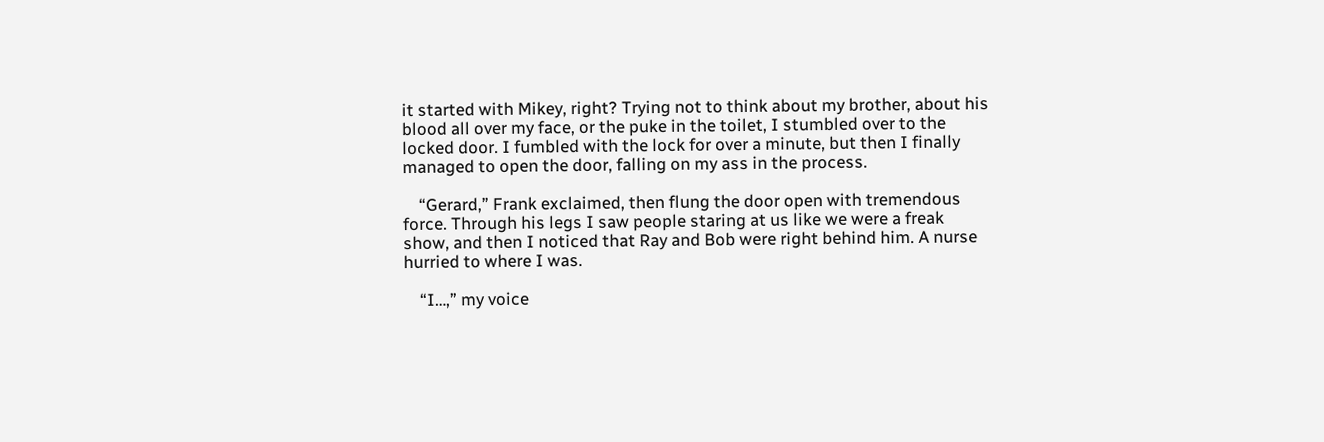it started with Mikey, right? Trying not to think about my brother, about his blood all over my face, or the puke in the toilet, I stumbled over to the locked door. I fumbled with the lock for over a minute, but then I finally managed to open the door, falling on my ass in the process.

    “Gerard,” Frank exclaimed, then flung the door open with tremendous force. Through his legs I saw people staring at us like we were a freak show, and then I noticed that Ray and Bob were right behind him. A nurse hurried to where I was.

    “I…,” my voice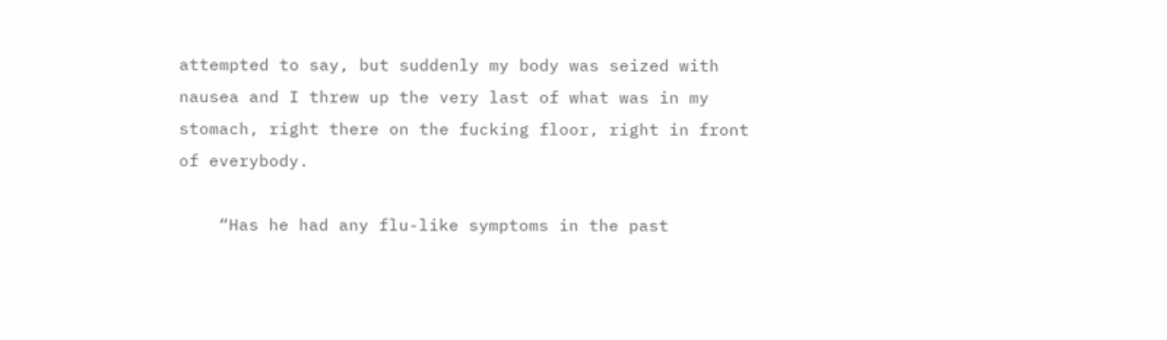attempted to say, but suddenly my body was seized with nausea and I threw up the very last of what was in my stomach, right there on the fucking floor, right in front of everybody.

    “Has he had any flu-like symptoms in the past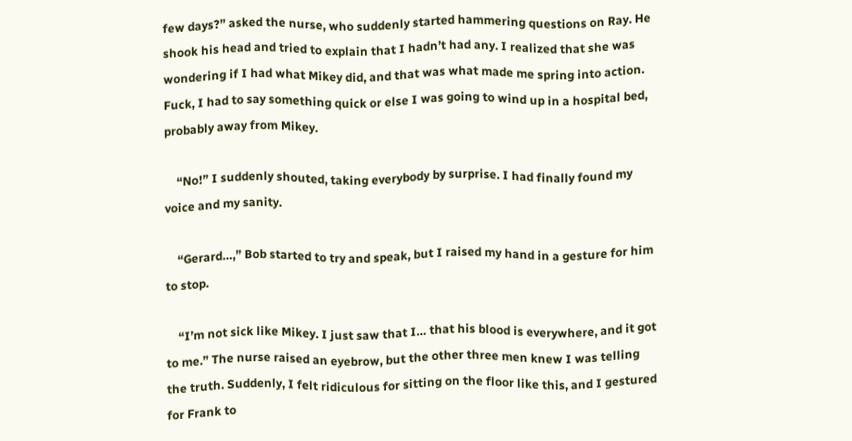few days?” asked the nurse, who suddenly started hammering questions on Ray. He shook his head and tried to explain that I hadn’t had any. I realized that she was wondering if I had what Mikey did, and that was what made me spring into action. Fuck, I had to say something quick or else I was going to wind up in a hospital bed, probably away from Mikey.

    “No!” I suddenly shouted, taking everybody by surprise. I had finally found my voice and my sanity.

    “Gerard…,” Bob started to try and speak, but I raised my hand in a gesture for him to stop.

    “I’m not sick like Mikey. I just saw that I… that his blood is everywhere, and it got to me.” The nurse raised an eyebrow, but the other three men knew I was telling the truth. Suddenly, I felt ridiculous for sitting on the floor like this, and I gestured for Frank to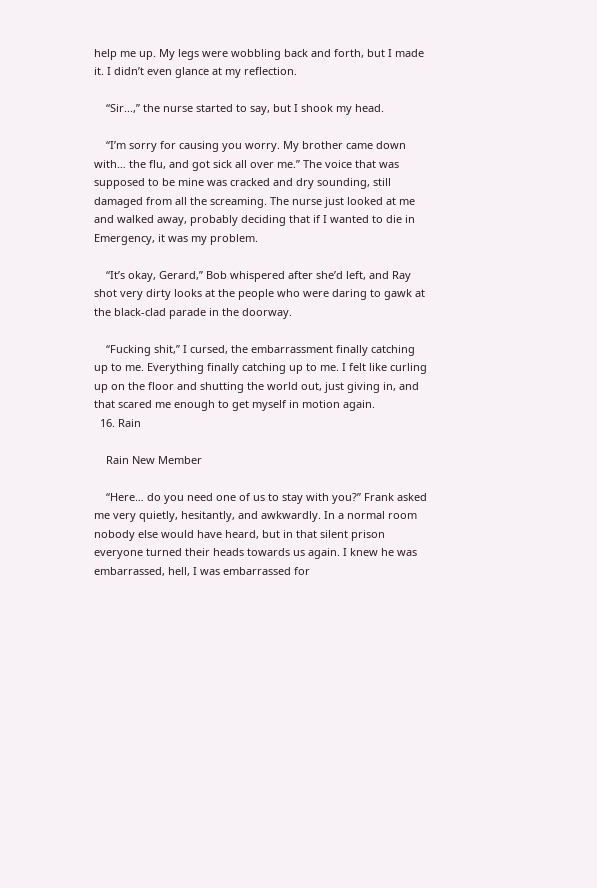help me up. My legs were wobbling back and forth, but I made it. I didn’t even glance at my reflection.

    “Sir...,” the nurse started to say, but I shook my head.

    “I’m sorry for causing you worry. My brother came down with… the flu, and got sick all over me.” The voice that was supposed to be mine was cracked and dry sounding, still damaged from all the screaming. The nurse just looked at me and walked away, probably deciding that if I wanted to die in Emergency, it was my problem.

    “It’s okay, Gerard,” Bob whispered after she’d left, and Ray shot very dirty looks at the people who were daring to gawk at the black-clad parade in the doorway.

    “Fucking shit,” I cursed, the embarrassment finally catching up to me. Everything finally catching up to me. I felt like curling up on the floor and shutting the world out, just giving in, and that scared me enough to get myself in motion again.
  16. Rain

    Rain New Member

    “Here… do you need one of us to stay with you?” Frank asked me very quietly, hesitantly, and awkwardly. In a normal room nobody else would have heard, but in that silent prison everyone turned their heads towards us again. I knew he was embarrassed, hell, I was embarrassed for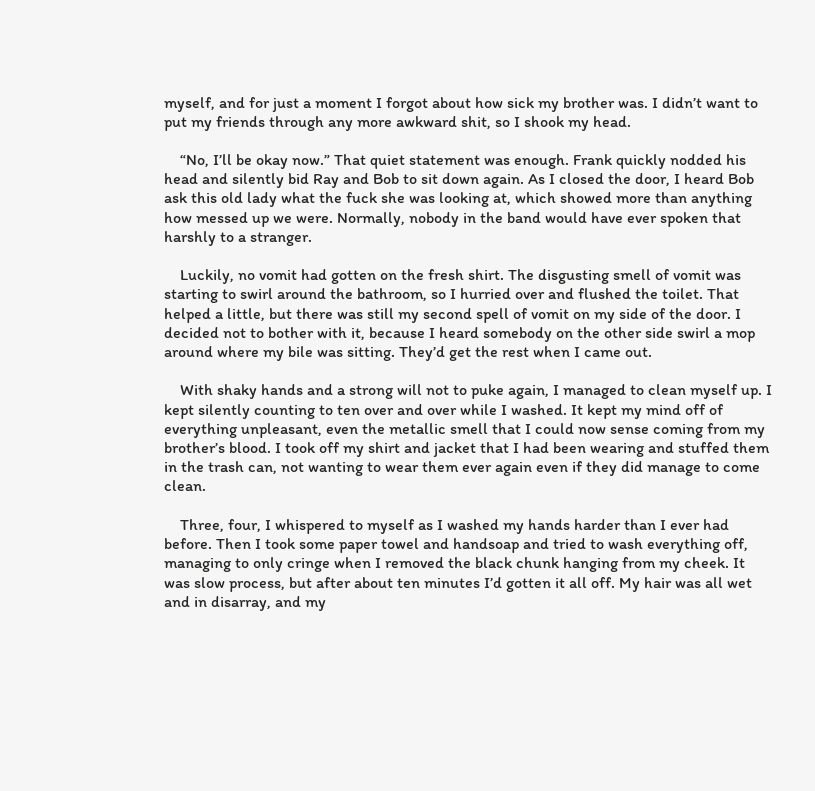myself, and for just a moment I forgot about how sick my brother was. I didn’t want to put my friends through any more awkward shit, so I shook my head.

    “No, I’ll be okay now.” That quiet statement was enough. Frank quickly nodded his head and silently bid Ray and Bob to sit down again. As I closed the door, I heard Bob ask this old lady what the fuck she was looking at, which showed more than anything how messed up we were. Normally, nobody in the band would have ever spoken that harshly to a stranger.

    Luckily, no vomit had gotten on the fresh shirt. The disgusting smell of vomit was starting to swirl around the bathroom, so I hurried over and flushed the toilet. That helped a little, but there was still my second spell of vomit on my side of the door. I decided not to bother with it, because I heard somebody on the other side swirl a mop around where my bile was sitting. They’d get the rest when I came out.

    With shaky hands and a strong will not to puke again, I managed to clean myself up. I kept silently counting to ten over and over while I washed. It kept my mind off of everything unpleasant, even the metallic smell that I could now sense coming from my brother’s blood. I took off my shirt and jacket that I had been wearing and stuffed them in the trash can, not wanting to wear them ever again even if they did manage to come clean.

    Three, four, I whispered to myself as I washed my hands harder than I ever had before. Then I took some paper towel and handsoap and tried to wash everything off, managing to only cringe when I removed the black chunk hanging from my cheek. It was slow process, but after about ten minutes I’d gotten it all off. My hair was all wet and in disarray, and my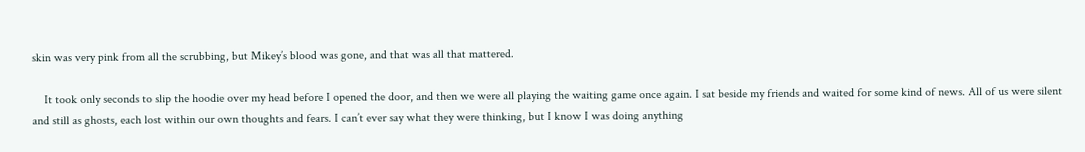skin was very pink from all the scrubbing, but Mikey’s blood was gone, and that was all that mattered.

    It took only seconds to slip the hoodie over my head before I opened the door, and then we were all playing the waiting game once again. I sat beside my friends and waited for some kind of news. All of us were silent and still as ghosts, each lost within our own thoughts and fears. I can’t ever say what they were thinking, but I know I was doing anything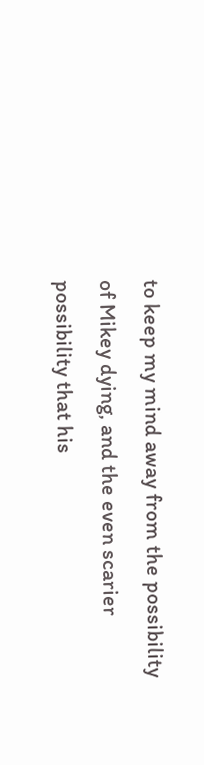to keep my mind away from the possibility of Mikey dying, and the even scarier possibility that his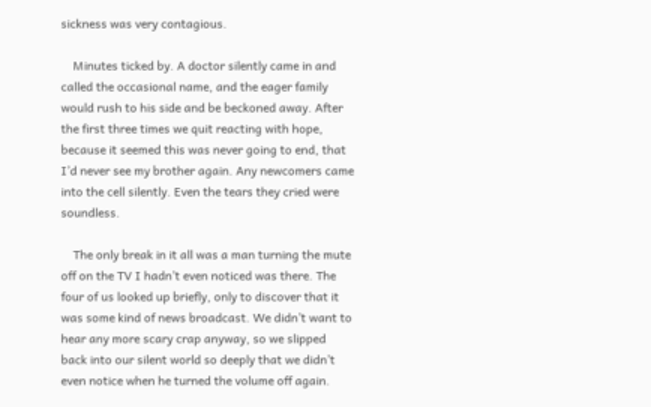sickness was very contagious.

    Minutes ticked by. A doctor silently came in and called the occasional name, and the eager family would rush to his side and be beckoned away. After the first three times we quit reacting with hope, because it seemed this was never going to end, that I’d never see my brother again. Any newcomers came into the cell silently. Even the tears they cried were soundless.

    The only break in it all was a man turning the mute off on the TV I hadn’t even noticed was there. The four of us looked up briefly, only to discover that it was some kind of news broadcast. We didn’t want to hear any more scary crap anyway, so we slipped back into our silent world so deeply that we didn’t even notice when he turned the volume off again.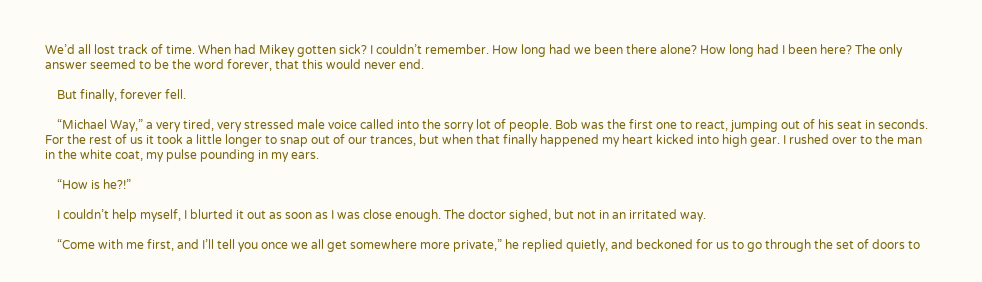We’d all lost track of time. When had Mikey gotten sick? I couldn’t remember. How long had we been there alone? How long had I been here? The only answer seemed to be the word forever, that this would never end.

    But finally, forever fell.

    “Michael Way,” a very tired, very stressed male voice called into the sorry lot of people. Bob was the first one to react, jumping out of his seat in seconds. For the rest of us it took a little longer to snap out of our trances, but when that finally happened my heart kicked into high gear. I rushed over to the man in the white coat, my pulse pounding in my ears.

    “How is he?!”

    I couldn’t help myself, I blurted it out as soon as I was close enough. The doctor sighed, but not in an irritated way.

    “Come with me first, and I’ll tell you once we all get somewhere more private,” he replied quietly, and beckoned for us to go through the set of doors to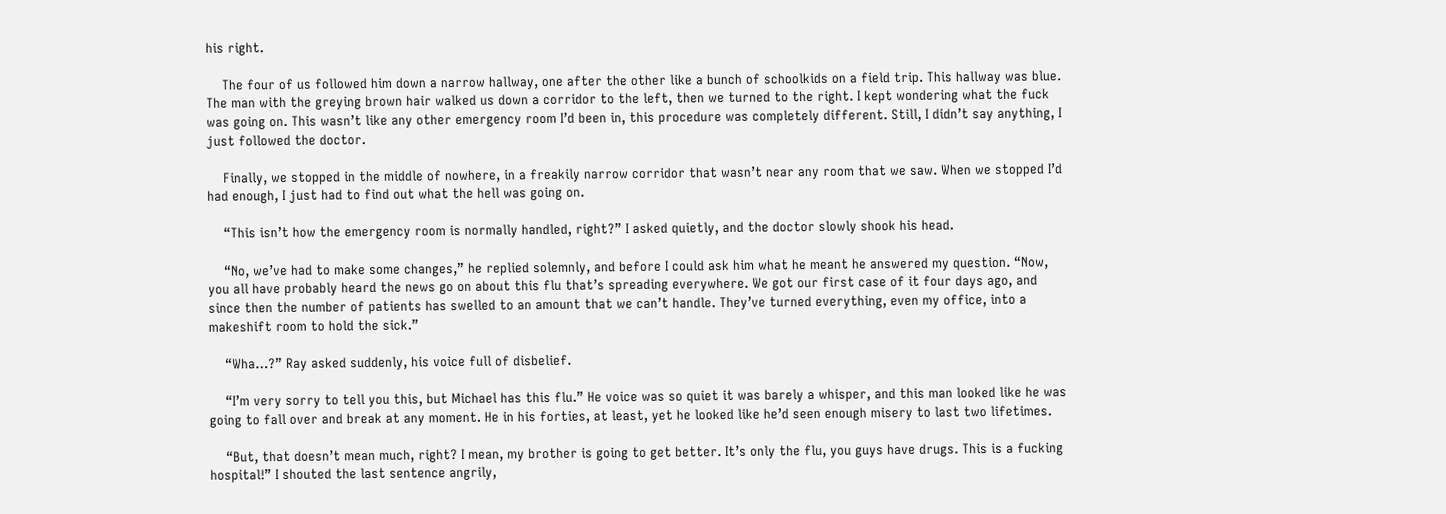his right.

    The four of us followed him down a narrow hallway, one after the other like a bunch of schoolkids on a field trip. This hallway was blue. The man with the greying brown hair walked us down a corridor to the left, then we turned to the right. I kept wondering what the fuck was going on. This wasn’t like any other emergency room I’d been in, this procedure was completely different. Still, I didn’t say anything, I just followed the doctor.

    Finally, we stopped in the middle of nowhere, in a freakily narrow corridor that wasn’t near any room that we saw. When we stopped I’d had enough, I just had to find out what the hell was going on.

    “This isn’t how the emergency room is normally handled, right?” I asked quietly, and the doctor slowly shook his head.

    “No, we’ve had to make some changes,” he replied solemnly, and before I could ask him what he meant he answered my question. “Now, you all have probably heard the news go on about this flu that’s spreading everywhere. We got our first case of it four days ago, and since then the number of patients has swelled to an amount that we can’t handle. They’ve turned everything, even my office, into a makeshift room to hold the sick.”

    “Wha…?” Ray asked suddenly, his voice full of disbelief.

    “I’m very sorry to tell you this, but Michael has this flu.” He voice was so quiet it was barely a whisper, and this man looked like he was going to fall over and break at any moment. He in his forties, at least, yet he looked like he’d seen enough misery to last two lifetimes.

    “But, that doesn’t mean much, right? I mean, my brother is going to get better. It’s only the flu, you guys have drugs. This is a fucking hospital!” I shouted the last sentence angrily,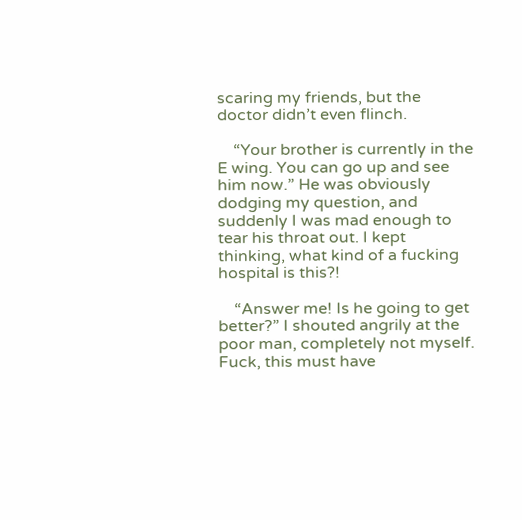scaring my friends, but the doctor didn’t even flinch.

    “Your brother is currently in the E wing. You can go up and see him now.” He was obviously dodging my question, and suddenly I was mad enough to tear his throat out. I kept thinking, what kind of a fucking hospital is this?!

    “Answer me! Is he going to get better?” I shouted angrily at the poor man, completely not myself. Fuck, this must have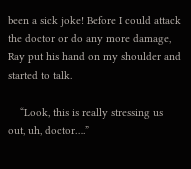been a sick joke! Before I could attack the doctor or do any more damage, Ray put his hand on my shoulder and started to talk.

    “Look, this is really stressing us out, uh, doctor….”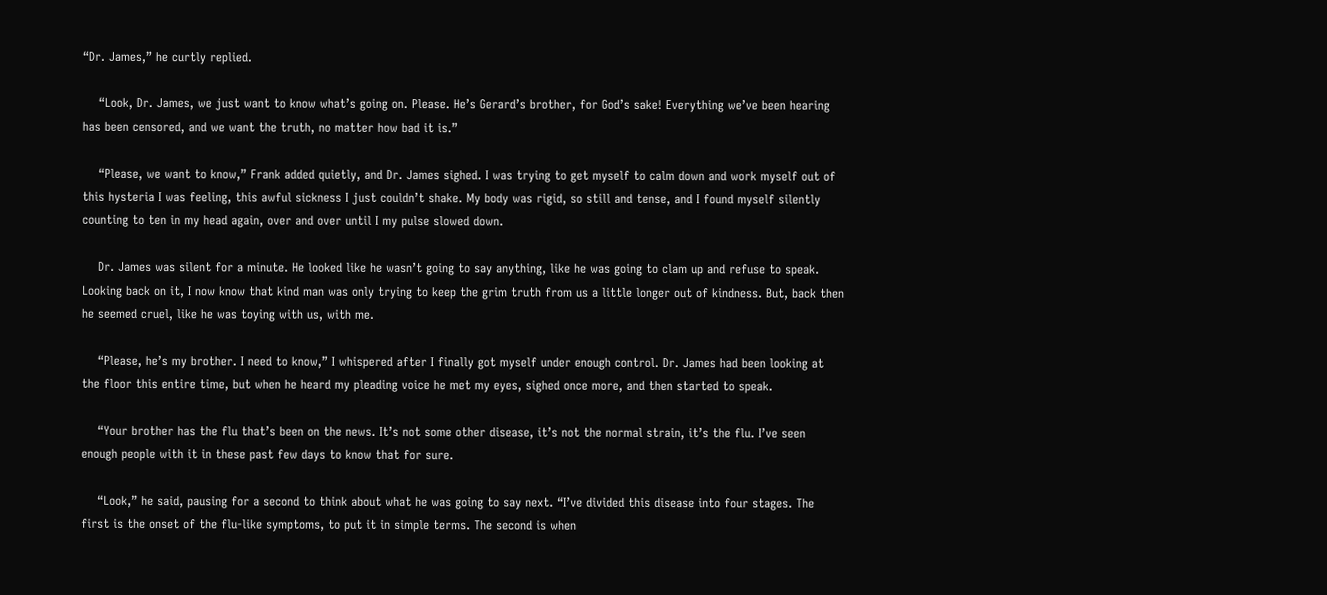“Dr. James,” he curtly replied.

    “Look, Dr. James, we just want to know what’s going on. Please. He’s Gerard’s brother, for God’s sake! Everything we’ve been hearing has been censored, and we want the truth, no matter how bad it is.”

    “Please, we want to know,” Frank added quietly, and Dr. James sighed. I was trying to get myself to calm down and work myself out of this hysteria I was feeling, this awful sickness I just couldn’t shake. My body was rigid, so still and tense, and I found myself silently counting to ten in my head again, over and over until I my pulse slowed down.

    Dr. James was silent for a minute. He looked like he wasn’t going to say anything, like he was going to clam up and refuse to speak. Looking back on it, I now know that kind man was only trying to keep the grim truth from us a little longer out of kindness. But, back then he seemed cruel, like he was toying with us, with me.

    “Please, he’s my brother. I need to know,” I whispered after I finally got myself under enough control. Dr. James had been looking at the floor this entire time, but when he heard my pleading voice he met my eyes, sighed once more, and then started to speak.

    “Your brother has the flu that’s been on the news. It’s not some other disease, it’s not the normal strain, it’s the flu. I’ve seen enough people with it in these past few days to know that for sure.

    “Look,” he said, pausing for a second to think about what he was going to say next. “I’ve divided this disease into four stages. The first is the onset of the flu-like symptoms, to put it in simple terms. The second is when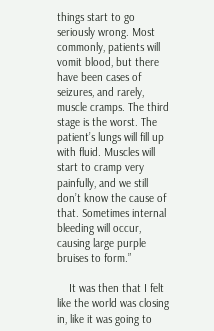things start to go seriously wrong. Most commonly, patients will vomit blood, but there have been cases of seizures, and rarely, muscle cramps. The third stage is the worst. The patient’s lungs will fill up with fluid. Muscles will start to cramp very painfully, and we still don’t know the cause of that. Sometimes internal bleeding will occur, causing large purple bruises to form.”

    It was then that I felt like the world was closing in, like it was going to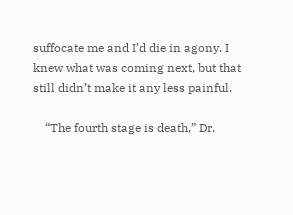suffocate me and I’d die in agony. I knew what was coming next, but that still didn’t make it any less painful.

    “The fourth stage is death,” Dr.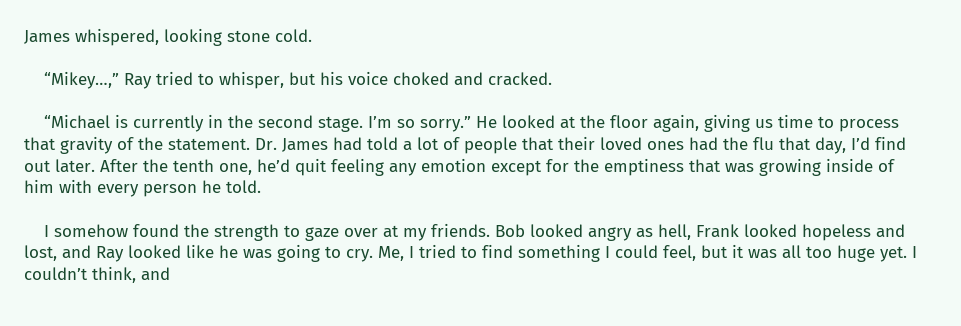James whispered, looking stone cold.

    “Mikey…,” Ray tried to whisper, but his voice choked and cracked.

    “Michael is currently in the second stage. I’m so sorry.” He looked at the floor again, giving us time to process that gravity of the statement. Dr. James had told a lot of people that their loved ones had the flu that day, I’d find out later. After the tenth one, he’d quit feeling any emotion except for the emptiness that was growing inside of him with every person he told.

    I somehow found the strength to gaze over at my friends. Bob looked angry as hell, Frank looked hopeless and lost, and Ray looked like he was going to cry. Me, I tried to find something I could feel, but it was all too huge yet. I couldn’t think, and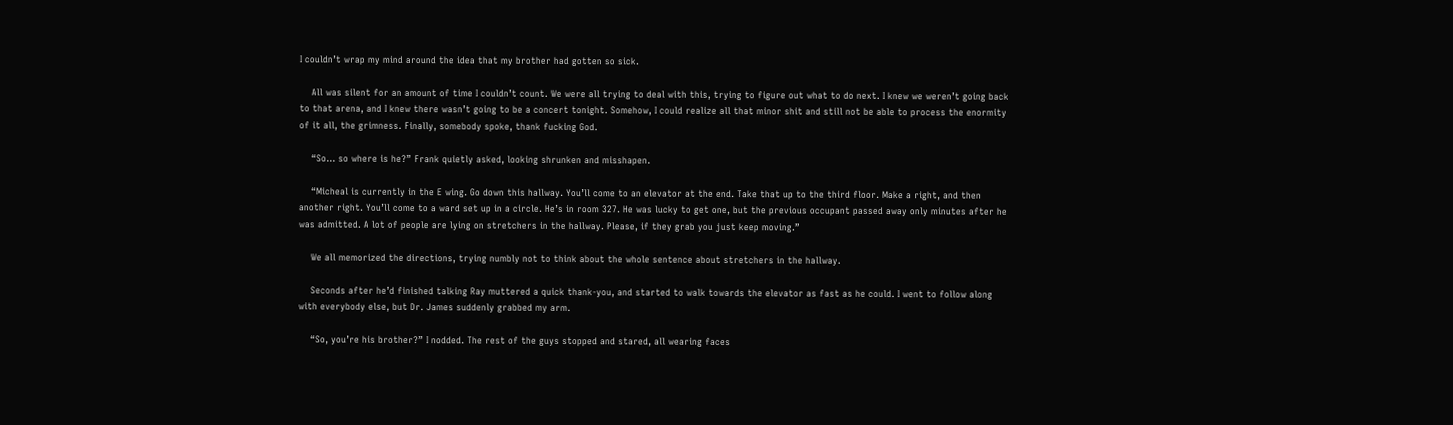I couldn’t wrap my mind around the idea that my brother had gotten so sick.

    All was silent for an amount of time I couldn’t count. We were all trying to deal with this, trying to figure out what to do next. I knew we weren’t going back to that arena, and I knew there wasn’t going to be a concert tonight. Somehow, I could realize all that minor shit and still not be able to process the enormity of it all, the grimness. Finally, somebody spoke, thank fucking God.

    “So… so where is he?” Frank quietly asked, looking shrunken and misshapen.

    “Micheal is currently in the E wing. Go down this hallway. You’ll come to an elevator at the end. Take that up to the third floor. Make a right, and then another right. You’ll come to a ward set up in a circle. He’s in room 327. He was lucky to get one, but the previous occupant passed away only minutes after he was admitted. A lot of people are lying on stretchers in the hallway. Please, if they grab you just keep moving.”

    We all memorized the directions, trying numbly not to think about the whole sentence about stretchers in the hallway.

    Seconds after he’d finished talking Ray muttered a quick thank-you, and started to walk towards the elevator as fast as he could. I went to follow along with everybody else, but Dr. James suddenly grabbed my arm.

    “So, you’re his brother?” I nodded. The rest of the guys stopped and stared, all wearing faces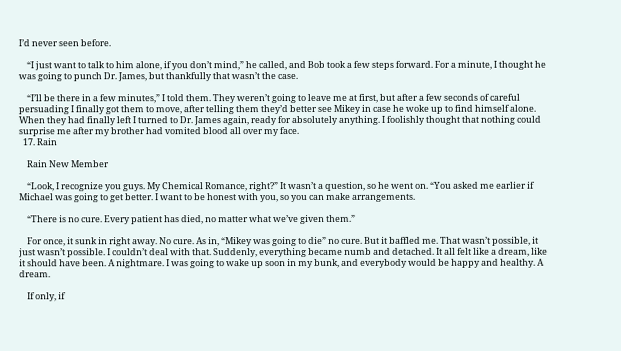I’d never seen before.

    “I just want to talk to him alone, if you don’t mind,” he called, and Bob took a few steps forward. For a minute, I thought he was going to punch Dr. James, but thankfully that wasn’t the case.

    “I’ll be there in a few minutes,” I told them. They weren’t going to leave me at first, but after a few seconds of careful persuading I finally got them to move, after telling them they’d better see Mikey in case he woke up to find himself alone. When they had finally left I turned to Dr. James again, ready for absolutely anything. I foolishly thought that nothing could surprise me after my brother had vomited blood all over my face.
  17. Rain

    Rain New Member

    “Look, I recognize you guys. My Chemical Romance, right?” It wasn’t a question, so he went on. “You asked me earlier if Michael was going to get better. I want to be honest with you, so you can make arrangements.

    “There is no cure. Every patient has died, no matter what we’ve given them.”

    For once, it sunk in right away. No cure. As in, “Mikey was going to die” no cure. But it baffled me. That wasn’t possible, it just wasn’t possible. I couldn’t deal with that. Suddenly, everything became numb and detached. It all felt like a dream, like it should have been. A nightmare. I was going to wake up soon in my bunk, and everybody would be happy and healthy. A dream.

    If only, if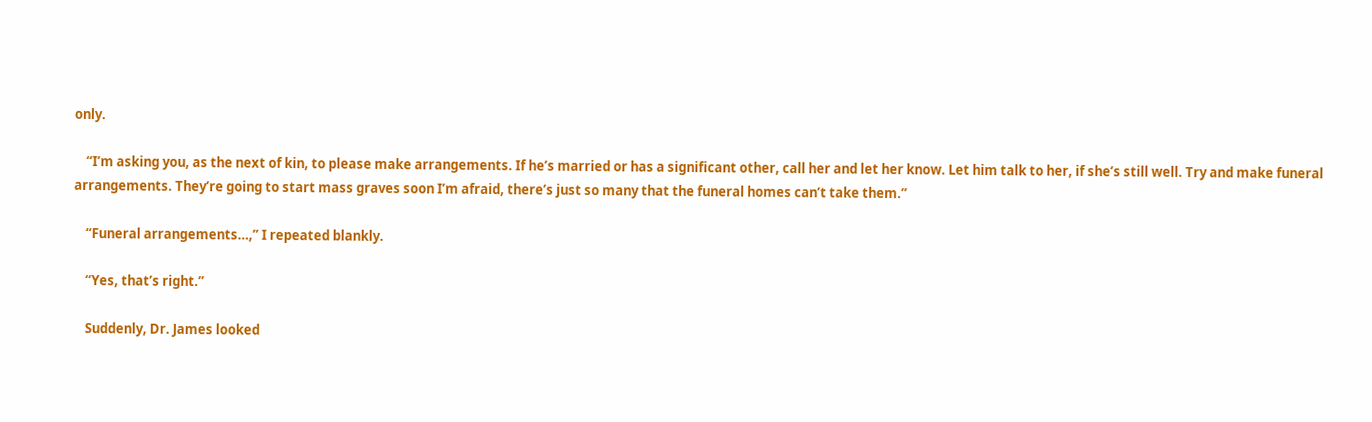only.

    “I’m asking you, as the next of kin, to please make arrangements. If he’s married or has a significant other, call her and let her know. Let him talk to her, if she’s still well. Try and make funeral arrangements. They’re going to start mass graves soon I’m afraid, there’s just so many that the funeral homes can’t take them.”

    “Funeral arrangements…,” I repeated blankly.

    “Yes, that’s right.”

    Suddenly, Dr. James looked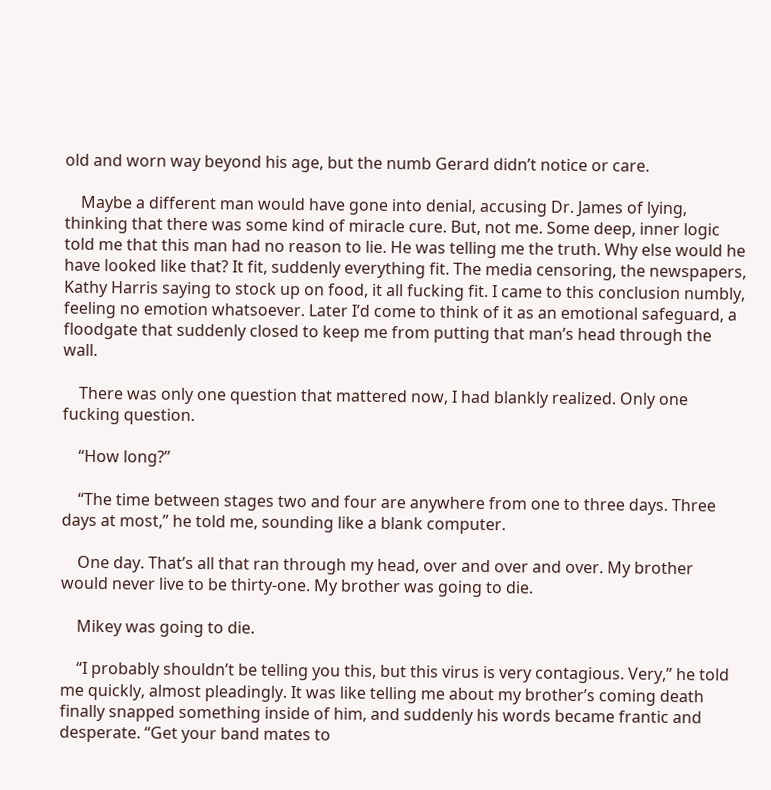old and worn way beyond his age, but the numb Gerard didn’t notice or care.

    Maybe a different man would have gone into denial, accusing Dr. James of lying, thinking that there was some kind of miracle cure. But, not me. Some deep, inner logic told me that this man had no reason to lie. He was telling me the truth. Why else would he have looked like that? It fit, suddenly everything fit. The media censoring, the newspapers, Kathy Harris saying to stock up on food, it all fucking fit. I came to this conclusion numbly, feeling no emotion whatsoever. Later I’d come to think of it as an emotional safeguard, a floodgate that suddenly closed to keep me from putting that man’s head through the wall.

    There was only one question that mattered now, I had blankly realized. Only one fucking question.

    “How long?”

    “The time between stages two and four are anywhere from one to three days. Three days at most,” he told me, sounding like a blank computer.

    One day. That’s all that ran through my head, over and over and over. My brother would never live to be thirty-one. My brother was going to die.

    Mikey was going to die.

    “I probably shouldn’t be telling you this, but this virus is very contagious. Very,” he told me quickly, almost pleadingly. It was like telling me about my brother’s coming death finally snapped something inside of him, and suddenly his words became frantic and desperate. “Get your band mates to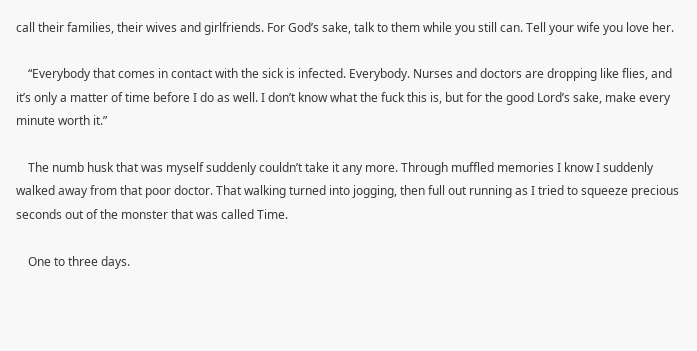call their families, their wives and girlfriends. For God’s sake, talk to them while you still can. Tell your wife you love her.

    “Everybody that comes in contact with the sick is infected. Everybody. Nurses and doctors are dropping like flies, and it’s only a matter of time before I do as well. I don’t know what the fuck this is, but for the good Lord’s sake, make every minute worth it.”

    The numb husk that was myself suddenly couldn’t take it any more. Through muffled memories I know I suddenly walked away from that poor doctor. That walking turned into jogging, then full out running as I tried to squeeze precious seconds out of the monster that was called Time.

    One to three days.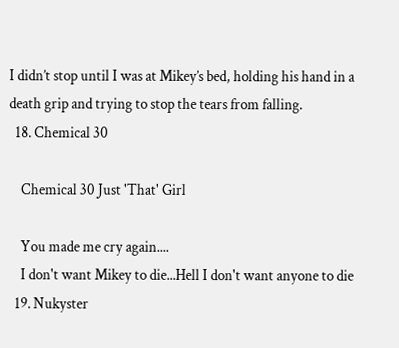I didn’t stop until I was at Mikey’s bed, holding his hand in a death grip and trying to stop the tears from falling.
  18. Chemical 30

    Chemical 30 Just 'That' Girl

    You made me cry again....
    I don't want Mikey to die...Hell I don't want anyone to die
  19. Nukyster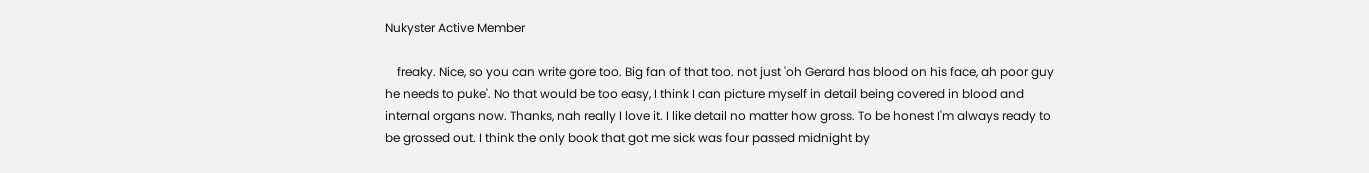Nukyster Active Member

    freaky. Nice, so you can write gore too. Big fan of that too. not just 'oh Gerard has blood on his face, ah poor guy he needs to puke'. No that would be too easy, I think I can picture myself in detail being covered in blood and internal organs now. Thanks, nah really I love it. I like detail no matter how gross. To be honest I'm always ready to be grossed out. I think the only book that got me sick was four passed midnight by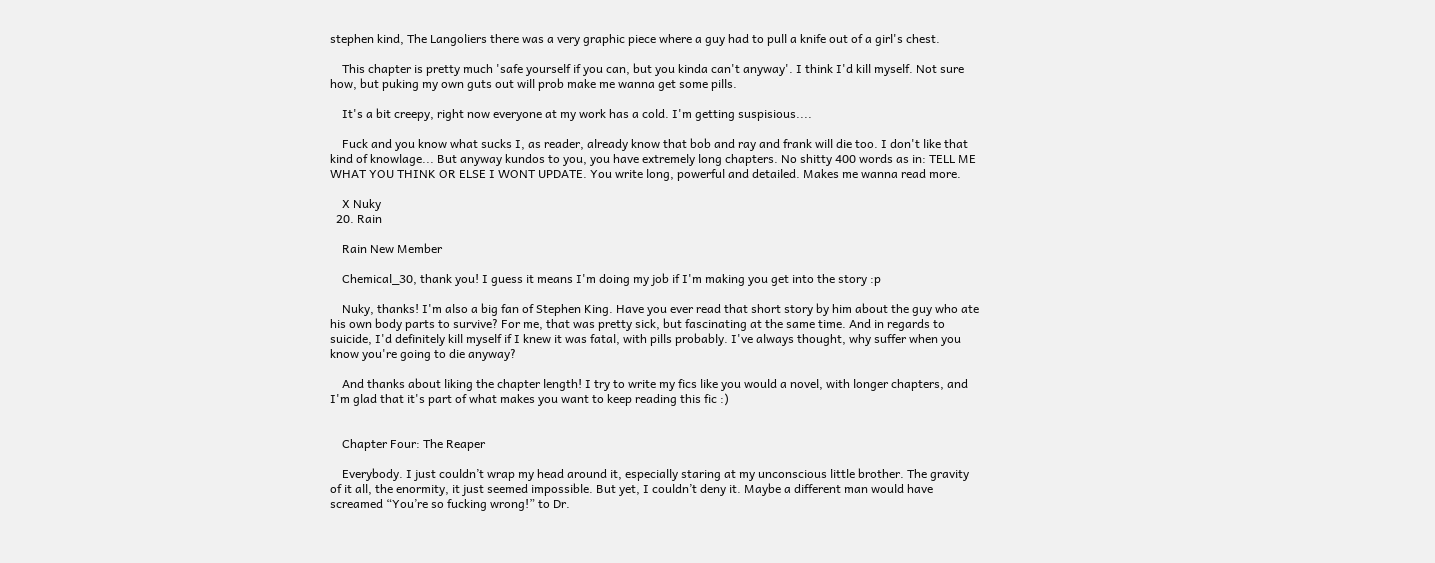stephen kind, The Langoliers there was a very graphic piece where a guy had to pull a knife out of a girl's chest.

    This chapter is pretty much 'safe yourself if you can, but you kinda can't anyway'. I think I'd kill myself. Not sure how, but puking my own guts out will prob make me wanna get some pills.

    It's a bit creepy, right now everyone at my work has a cold. I'm getting suspisious....

    Fuck and you know what sucks I, as reader, already know that bob and ray and frank will die too. I don't like that kind of knowlage... But anyway kundos to you, you have extremely long chapters. No shitty 400 words as in: TELL ME WHAT YOU THINK OR ELSE I WONT UPDATE. You write long, powerful and detailed. Makes me wanna read more.

    X Nuky
  20. Rain

    Rain New Member

    Chemical_30, thank you! I guess it means I'm doing my job if I'm making you get into the story :p

    Nuky, thanks! I'm also a big fan of Stephen King. Have you ever read that short story by him about the guy who ate his own body parts to survive? For me, that was pretty sick, but fascinating at the same time. And in regards to suicide, I'd definitely kill myself if I knew it was fatal, with pills probably. I've always thought, why suffer when you know you're going to die anyway?

    And thanks about liking the chapter length! I try to write my fics like you would a novel, with longer chapters, and I'm glad that it's part of what makes you want to keep reading this fic :)


    Chapter Four: The Reaper

    Everybody. I just couldn’t wrap my head around it, especially staring at my unconscious little brother. The gravity of it all, the enormity, it just seemed impossible. But yet, I couldn’t deny it. Maybe a different man would have screamed “You’re so fucking wrong!” to Dr.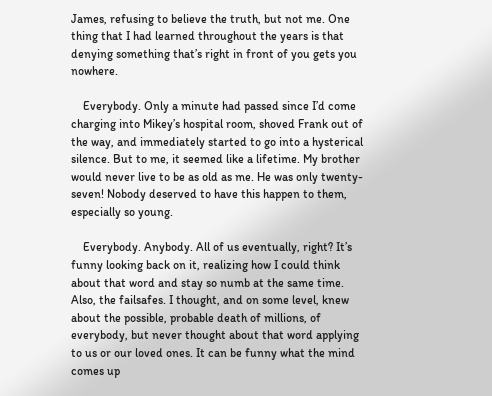James, refusing to believe the truth, but not me. One thing that I had learned throughout the years is that denying something that’s right in front of you gets you nowhere.

    Everybody. Only a minute had passed since I’d come charging into Mikey’s hospital room, shoved Frank out of the way, and immediately started to go into a hysterical silence. But to me, it seemed like a lifetime. My brother would never live to be as old as me. He was only twenty-seven! Nobody deserved to have this happen to them, especially so young.

    Everybody. Anybody. All of us eventually, right? It’s funny looking back on it, realizing how I could think about that word and stay so numb at the same time. Also, the failsafes. I thought, and on some level, knew about the possible, probable death of millions, of everybody, but never thought about that word applying to us or our loved ones. It can be funny what the mind comes up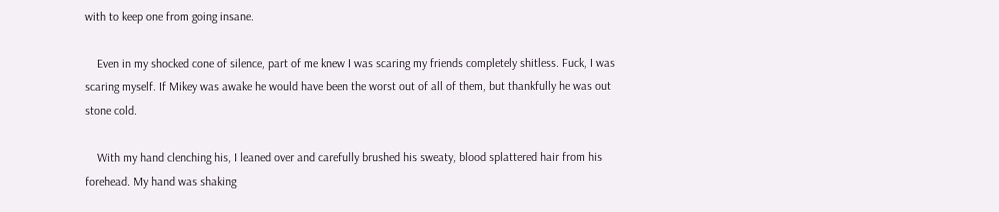with to keep one from going insane.

    Even in my shocked cone of silence, part of me knew I was scaring my friends completely shitless. Fuck, I was scaring myself. If Mikey was awake he would have been the worst out of all of them, but thankfully he was out stone cold.

    With my hand clenching his, I leaned over and carefully brushed his sweaty, blood splattered hair from his forehead. My hand was shaking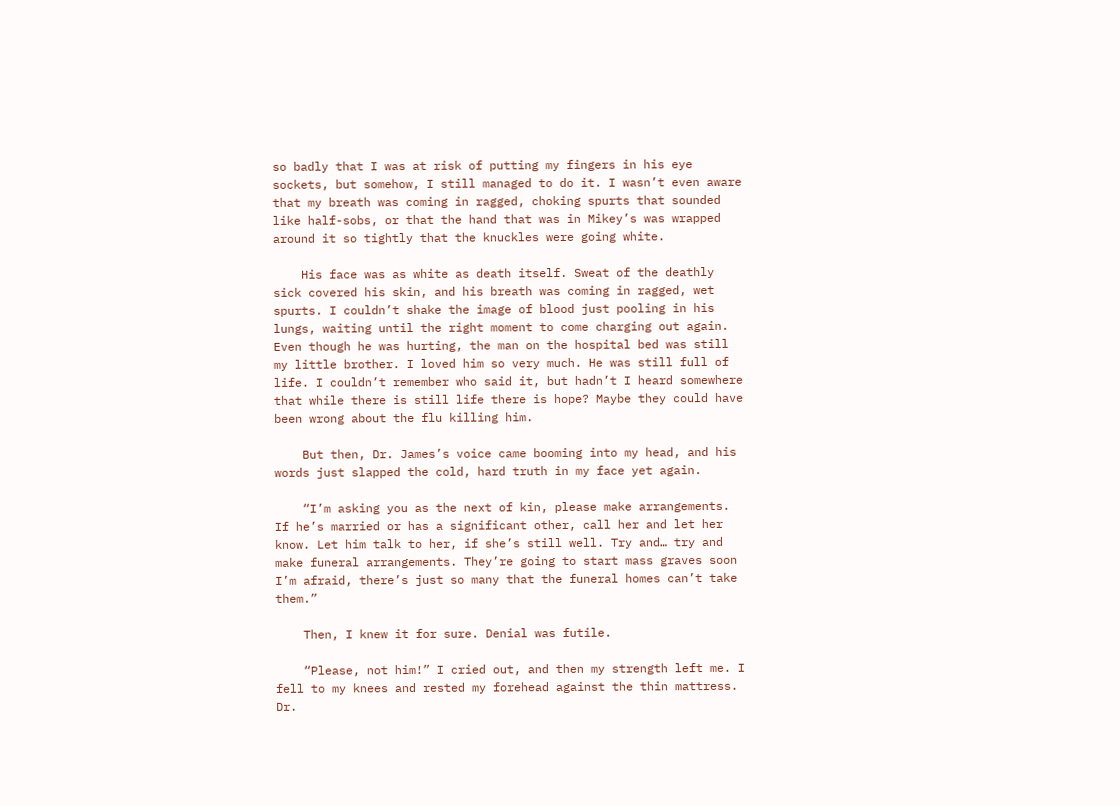so badly that I was at risk of putting my fingers in his eye sockets, but somehow, I still managed to do it. I wasn’t even aware that my breath was coming in ragged, choking spurts that sounded like half-sobs, or that the hand that was in Mikey’s was wrapped around it so tightly that the knuckles were going white.

    His face was as white as death itself. Sweat of the deathly sick covered his skin, and his breath was coming in ragged, wet spurts. I couldn’t shake the image of blood just pooling in his lungs, waiting until the right moment to come charging out again. Even though he was hurting, the man on the hospital bed was still my little brother. I loved him so very much. He was still full of life. I couldn’t remember who said it, but hadn’t I heard somewhere that while there is still life there is hope? Maybe they could have been wrong about the flu killing him.

    But then, Dr. James’s voice came booming into my head, and his words just slapped the cold, hard truth in my face yet again.

    “I’m asking you as the next of kin, please make arrangements. If he’s married or has a significant other, call her and let her know. Let him talk to her, if she’s still well. Try and… try and make funeral arrangements. They’re going to start mass graves soon I’m afraid, there’s just so many that the funeral homes can’t take them.”

    Then, I knew it for sure. Denial was futile.

    “Please, not him!” I cried out, and then my strength left me. I fell to my knees and rested my forehead against the thin mattress. Dr.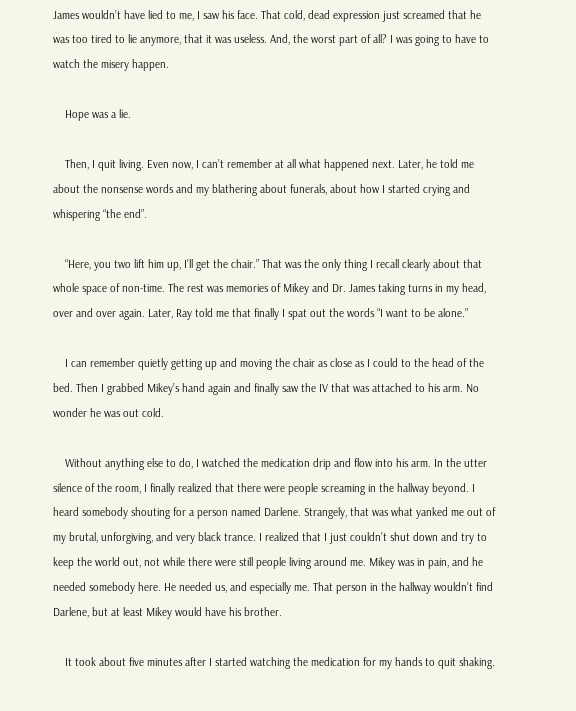James wouldn’t have lied to me, I saw his face. That cold, dead expression just screamed that he was too tired to lie anymore, that it was useless. And, the worst part of all? I was going to have to watch the misery happen.

    Hope was a lie.

    Then, I quit living. Even now, I can’t remember at all what happened next. Later, he told me about the nonsense words and my blathering about funerals, about how I started crying and whispering “the end”.

    “Here, you two lift him up, I’ll get the chair.” That was the only thing I recall clearly about that whole space of non-time. The rest was memories of Mikey and Dr. James taking turns in my head, over and over again. Later, Ray told me that finally I spat out the words “I want to be alone.”

    I can remember quietly getting up and moving the chair as close as I could to the head of the bed. Then I grabbed Mikey’s hand again and finally saw the IV that was attached to his arm. No wonder he was out cold.

    Without anything else to do, I watched the medication drip and flow into his arm. In the utter silence of the room, I finally realized that there were people screaming in the hallway beyond. I heard somebody shouting for a person named Darlene. Strangely, that was what yanked me out of my brutal, unforgiving, and very black trance. I realized that I just couldn’t shut down and try to keep the world out, not while there were still people living around me. Mikey was in pain, and he needed somebody here. He needed us, and especially me. That person in the hallway wouldn’t find Darlene, but at least Mikey would have his brother.

    It took about five minutes after I started watching the medication for my hands to quit shaking.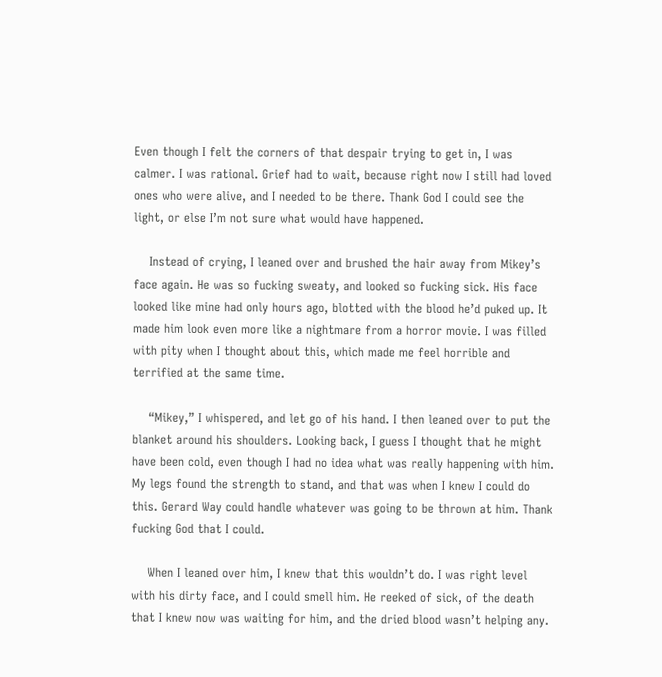Even though I felt the corners of that despair trying to get in, I was calmer. I was rational. Grief had to wait, because right now I still had loved ones who were alive, and I needed to be there. Thank God I could see the light, or else I’m not sure what would have happened.

    Instead of crying, I leaned over and brushed the hair away from Mikey’s face again. He was so fucking sweaty, and looked so fucking sick. His face looked like mine had only hours ago, blotted with the blood he’d puked up. It made him look even more like a nightmare from a horror movie. I was filled with pity when I thought about this, which made me feel horrible and terrified at the same time.

    “Mikey,” I whispered, and let go of his hand. I then leaned over to put the blanket around his shoulders. Looking back, I guess I thought that he might have been cold, even though I had no idea what was really happening with him. My legs found the strength to stand, and that was when I knew I could do this. Gerard Way could handle whatever was going to be thrown at him. Thank fucking God that I could.

    When I leaned over him, I knew that this wouldn’t do. I was right level with his dirty face, and I could smell him. He reeked of sick, of the death that I knew now was waiting for him, and the dried blood wasn’t helping any.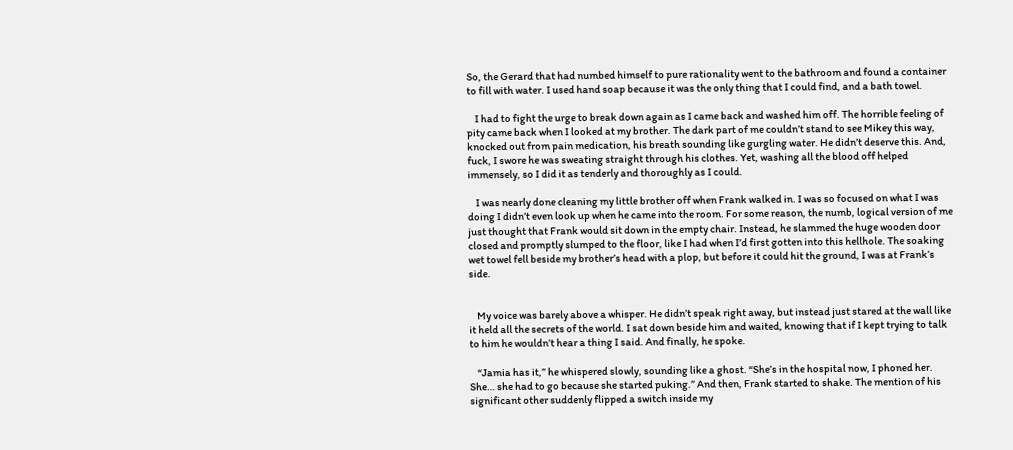So, the Gerard that had numbed himself to pure rationality went to the bathroom and found a container to fill with water. I used hand soap because it was the only thing that I could find, and a bath towel.

    I had to fight the urge to break down again as I came back and washed him off. The horrible feeling of pity came back when I looked at my brother. The dark part of me couldn’t stand to see Mikey this way, knocked out from pain medication, his breath sounding like gurgling water. He didn’t deserve this. And, fuck, I swore he was sweating straight through his clothes. Yet, washing all the blood off helped immensely, so I did it as tenderly and thoroughly as I could.

    I was nearly done cleaning my little brother off when Frank walked in. I was so focused on what I was doing I didn’t even look up when he came into the room. For some reason, the numb, logical version of me just thought that Frank would sit down in the empty chair. Instead, he slammed the huge wooden door closed and promptly slumped to the floor, like I had when I’d first gotten into this hellhole. The soaking wet towel fell beside my brother’s head with a plop, but before it could hit the ground, I was at Frank’s side.


    My voice was barely above a whisper. He didn’t speak right away, but instead just stared at the wall like it held all the secrets of the world. I sat down beside him and waited, knowing that if I kept trying to talk to him he wouldn’t hear a thing I said. And finally, he spoke.

    “Jamia has it,” he whispered slowly, sounding like a ghost. “She’s in the hospital now, I phoned her. She… she had to go because she started puking.” And then, Frank started to shake. The mention of his significant other suddenly flipped a switch inside my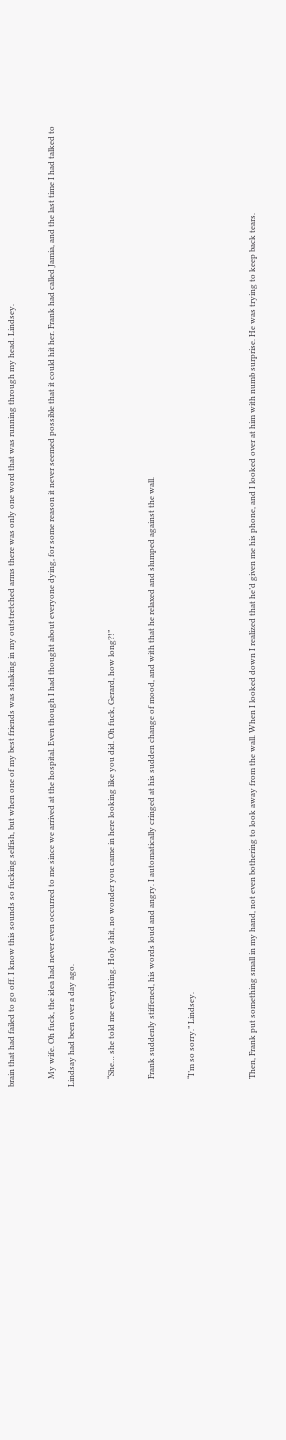brain that had failed to go off. I know this sounds so fucking selfish, but when one of my best friends was shaking in my outstretched arms there was only one word that was running through my head. Lindsey.

    My wife. Oh fuck, the idea had never even occurred to me since we arrived at the hospital. Even though I had thought about everyone dying, for some reason it never seemed possible that it could hit her. Frank had called Jamia, and the last time I had talked to Lindsay had been over a day ago.

    “She… she told me everything. Holy shit, no wonder you came in here looking like you did. Oh fuck, Gerard, how long?!”

    Frank suddenly stiffened, his words loud and angry. I automatically cringed at his sudden change of mood, and with that he relaxed and slumped against the wall.

    “I’m so sorry.” Lindsey.


    Then, Frank put something small in my hand, not even bothering to look away from the wall. When I looked down I realized that he’d given me his phone, and I looked over at him with numb surprise. He was trying to keep back tears.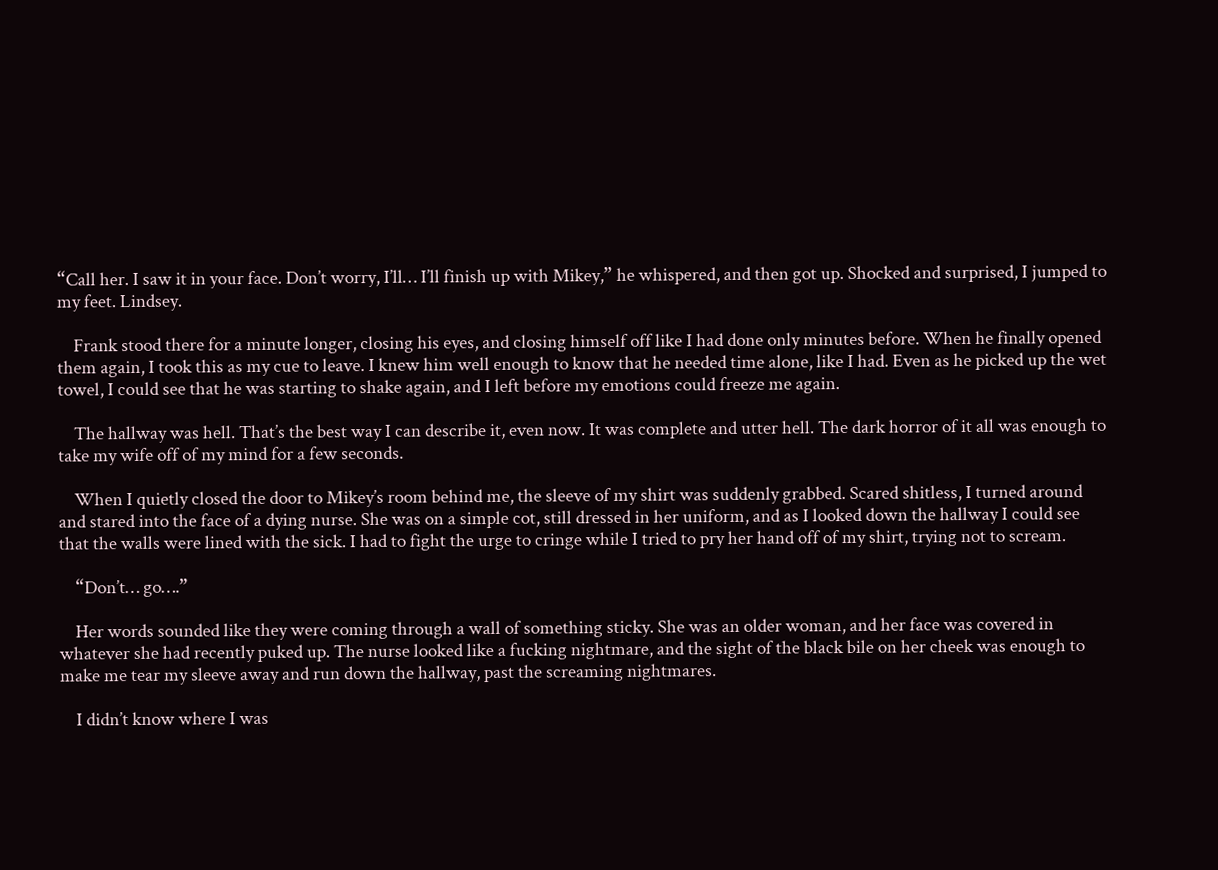“Call her. I saw it in your face. Don’t worry, I’ll… I’ll finish up with Mikey,” he whispered, and then got up. Shocked and surprised, I jumped to my feet. Lindsey.

    Frank stood there for a minute longer, closing his eyes, and closing himself off like I had done only minutes before. When he finally opened them again, I took this as my cue to leave. I knew him well enough to know that he needed time alone, like I had. Even as he picked up the wet towel, I could see that he was starting to shake again, and I left before my emotions could freeze me again.

    The hallway was hell. That’s the best way I can describe it, even now. It was complete and utter hell. The dark horror of it all was enough to take my wife off of my mind for a few seconds.

    When I quietly closed the door to Mikey’s room behind me, the sleeve of my shirt was suddenly grabbed. Scared shitless, I turned around and stared into the face of a dying nurse. She was on a simple cot, still dressed in her uniform, and as I looked down the hallway I could see that the walls were lined with the sick. I had to fight the urge to cringe while I tried to pry her hand off of my shirt, trying not to scream.

    “Don’t… go….”

    Her words sounded like they were coming through a wall of something sticky. She was an older woman, and her face was covered in whatever she had recently puked up. The nurse looked like a fucking nightmare, and the sight of the black bile on her cheek was enough to make me tear my sleeve away and run down the hallway, past the screaming nightmares.

    I didn’t know where I was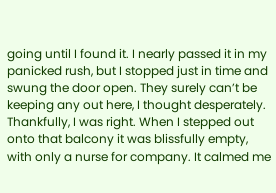going until I found it. I nearly passed it in my panicked rush, but I stopped just in time and swung the door open. They surely can’t be keeping any out here, I thought desperately. Thankfully, I was right. When I stepped out onto that balcony it was blissfully empty, with only a nurse for company. It calmed me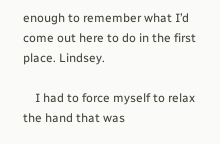enough to remember what I’d come out here to do in the first place. Lindsey.

    I had to force myself to relax the hand that was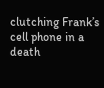clutching Frank’s cell phone in a death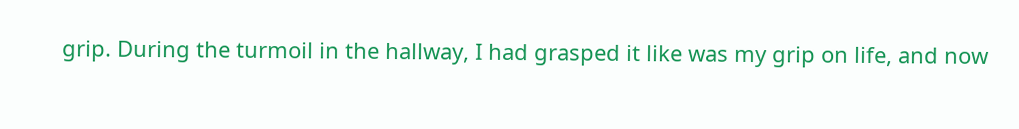grip. During the turmoil in the hallway, I had grasped it like was my grip on life, and now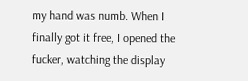my hand was numb. When I finally got it free, I opened the fucker, watching the display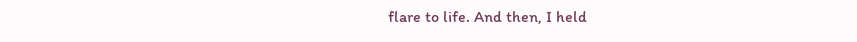flare to life. And then, I held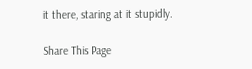it there, staring at it stupidly.

Share This Page